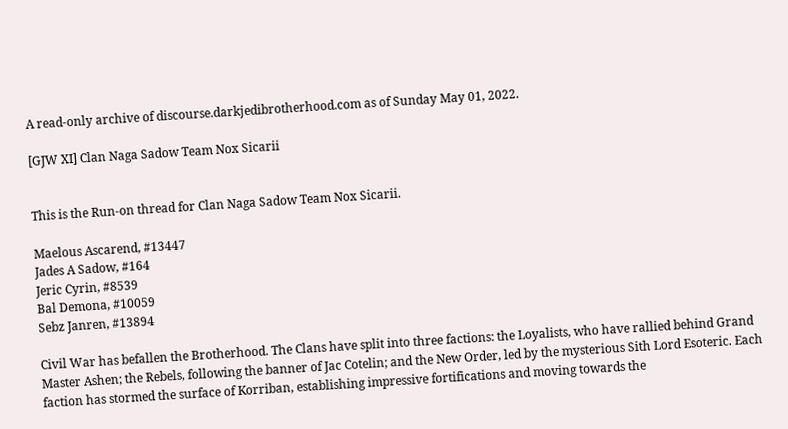A read-only archive of discourse.darkjedibrotherhood.com as of Sunday May 01, 2022.

[GJW XI] Clan Naga Sadow Team Nox Sicarii


This is the Run-on thread for Clan Naga Sadow Team Nox Sicarii.

Maelous Ascarend, #13447
Jades A Sadow, #164
Jeric Cyrin, #8539
Bal Demona, #10059
Sebz Janren, #13894

Civil War has befallen the Brotherhood. The Clans have split into three factions: the Loyalists, who have rallied behind Grand Master Ashen; the Rebels, following the banner of Jac Cotelin; and the New Order, led by the mysterious Sith Lord Esoteric. Each faction has stormed the surface of Korriban, establishing impressive fortifications and moving towards the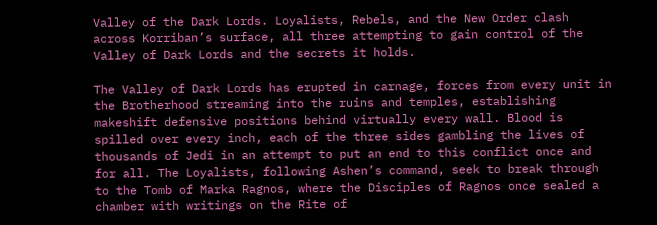Valley of the Dark Lords. Loyalists, Rebels, and the New Order clash across Korriban’s surface, all three attempting to gain control of the Valley of Dark Lords and the secrets it holds.

The Valley of Dark Lords has erupted in carnage, forces from every unit in the Brotherhood streaming into the ruins and temples, establishing makeshift defensive positions behind virtually every wall. Blood is spilled over every inch, each of the three sides gambling the lives of thousands of Jedi in an attempt to put an end to this conflict once and for all. The Loyalists, following Ashen’s command, seek to break through to the Tomb of Marka Ragnos, where the Disciples of Ragnos once sealed a chamber with writings on the Rite of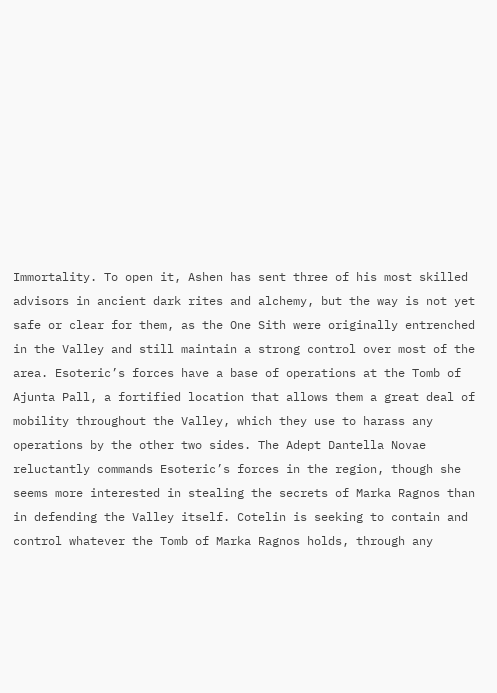Immortality. To open it, Ashen has sent three of his most skilled advisors in ancient dark rites and alchemy, but the way is not yet safe or clear for them, as the One Sith were originally entrenched in the Valley and still maintain a strong control over most of the area. Esoteric’s forces have a base of operations at the Tomb of Ajunta Pall, a fortified location that allows them a great deal of mobility throughout the Valley, which they use to harass any operations by the other two sides. The Adept Dantella Novae reluctantly commands Esoteric’s forces in the region, though she seems more interested in stealing the secrets of Marka Ragnos than in defending the Valley itself. Cotelin is seeking to contain and control whatever the Tomb of Marka Ragnos holds, through any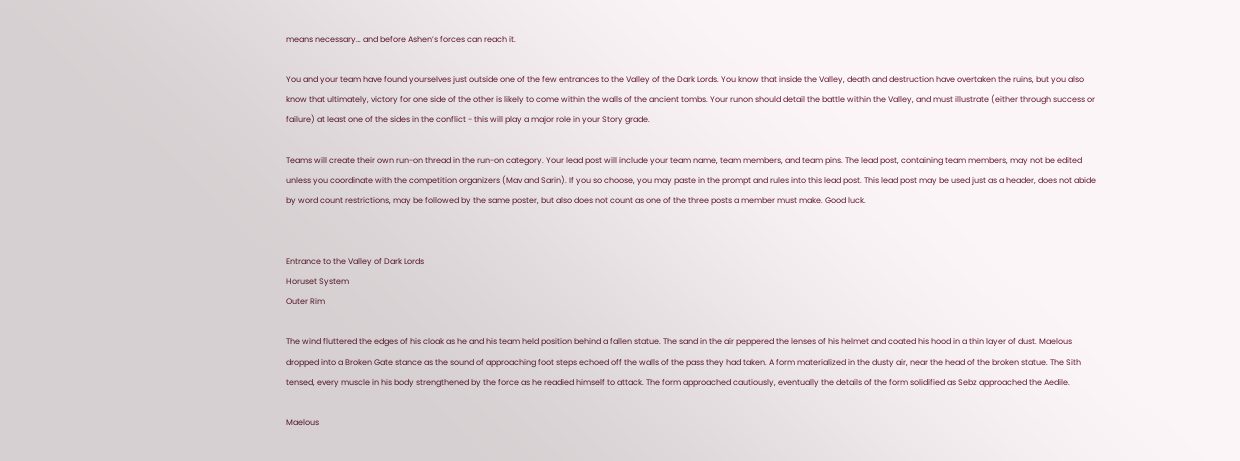means necessary… and before Ashen’s forces can reach it.

You and your team have found yourselves just outside one of the few entrances to the Valley of the Dark Lords. You know that inside the Valley, death and destruction have overtaken the ruins, but you also know that ultimately, victory for one side of the other is likely to come within the walls of the ancient tombs. Your runon should detail the battle within the Valley, and must illustrate (either through success or failure) at least one of the sides in the conflict - this will play a major role in your Story grade.

Teams will create their own run-on thread in the run-on category. Your lead post will include your team name, team members, and team pins. The lead post, containing team members, may not be edited unless you coordinate with the competition organizers (Mav and Sarin). If you so choose, you may paste in the prompt and rules into this lead post. This lead post may be used just as a header, does not abide by word count restrictions, may be followed by the same poster, but also does not count as one of the three posts a member must make. Good luck.


Entrance to the Valley of Dark Lords
Horuset System
Outer Rim

The wind fluttered the edges of his cloak as he and his team held position behind a fallen statue. The sand in the air peppered the lenses of his helmet and coated his hood in a thin layer of dust. Maelous dropped into a Broken Gate stance as the sound of approaching foot steps echoed off the walls of the pass they had taken. A form materialized in the dusty air, near the head of the broken statue. The Sith tensed, every muscle in his body strengthened by the force as he readied himself to attack. The form approached cautiously, eventually the details of the form solidified as Sebz approached the Aedile.

Maelous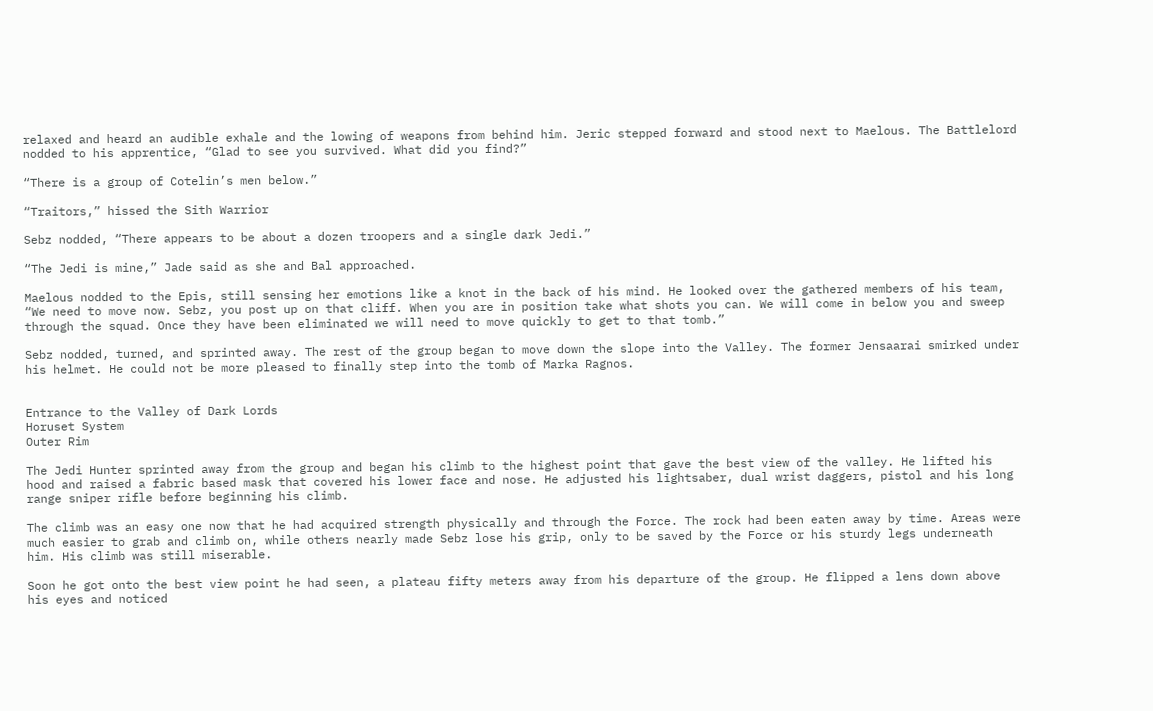relaxed and heard an audible exhale and the lowing of weapons from behind him. Jeric stepped forward and stood next to Maelous. The Battlelord nodded to his apprentice, “Glad to see you survived. What did you find?”

“There is a group of Cotelin’s men below.”

“Traitors,” hissed the Sith Warrior

Sebz nodded, “There appears to be about a dozen troopers and a single dark Jedi.”

“The Jedi is mine,” Jade said as she and Bal approached.

Maelous nodded to the Epis, still sensing her emotions like a knot in the back of his mind. He looked over the gathered members of his team, “We need to move now. Sebz, you post up on that cliff. When you are in position take what shots you can. We will come in below you and sweep through the squad. Once they have been eliminated we will need to move quickly to get to that tomb.”

Sebz nodded, turned, and sprinted away. The rest of the group began to move down the slope into the Valley. The former Jensaarai smirked under his helmet. He could not be more pleased to finally step into the tomb of Marka Ragnos.


Entrance to the Valley of Dark Lords
Horuset System
Outer Rim

The Jedi Hunter sprinted away from the group and began his climb to the highest point that gave the best view of the valley. He lifted his hood and raised a fabric based mask that covered his lower face and nose. He adjusted his lightsaber, dual wrist daggers, pistol and his long range sniper rifle before beginning his climb.

The climb was an easy one now that he had acquired strength physically and through the Force. The rock had been eaten away by time. Areas were much easier to grab and climb on, while others nearly made Sebz lose his grip, only to be saved by the Force or his sturdy legs underneath him. His climb was still miserable.

Soon he got onto the best view point he had seen, a plateau fifty meters away from his departure of the group. He flipped a lens down above his eyes and noticed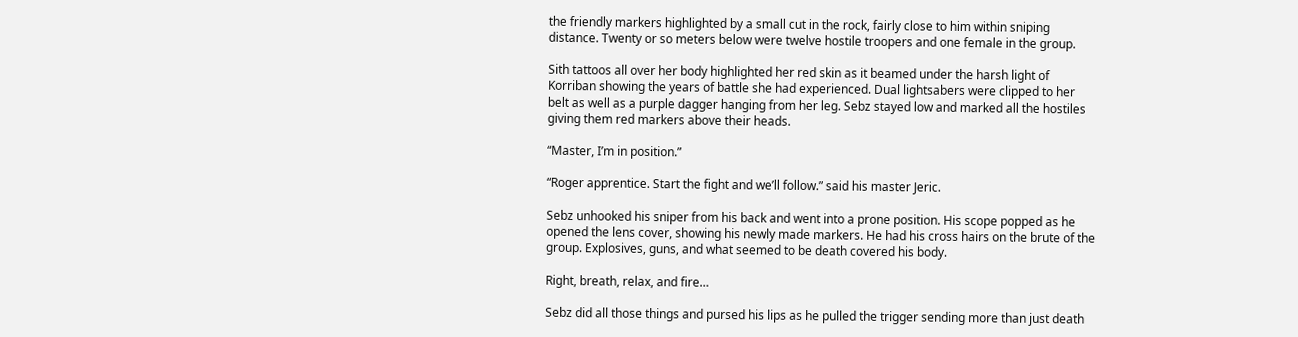the friendly markers highlighted by a small cut in the rock, fairly close to him within sniping distance. Twenty or so meters below were twelve hostile troopers and one female in the group.

Sith tattoos all over her body highlighted her red skin as it beamed under the harsh light of Korriban showing the years of battle she had experienced. Dual lightsabers were clipped to her belt as well as a purple dagger hanging from her leg. Sebz stayed low and marked all the hostiles giving them red markers above their heads.

“Master, I’m in position.”

“Roger apprentice. Start the fight and we’ll follow.” said his master Jeric.

Sebz unhooked his sniper from his back and went into a prone position. His scope popped as he opened the lens cover, showing his newly made markers. He had his cross hairs on the brute of the group. Explosives, guns, and what seemed to be death covered his body.

Right, breath, relax, and fire…

Sebz did all those things and pursed his lips as he pulled the trigger sending more than just death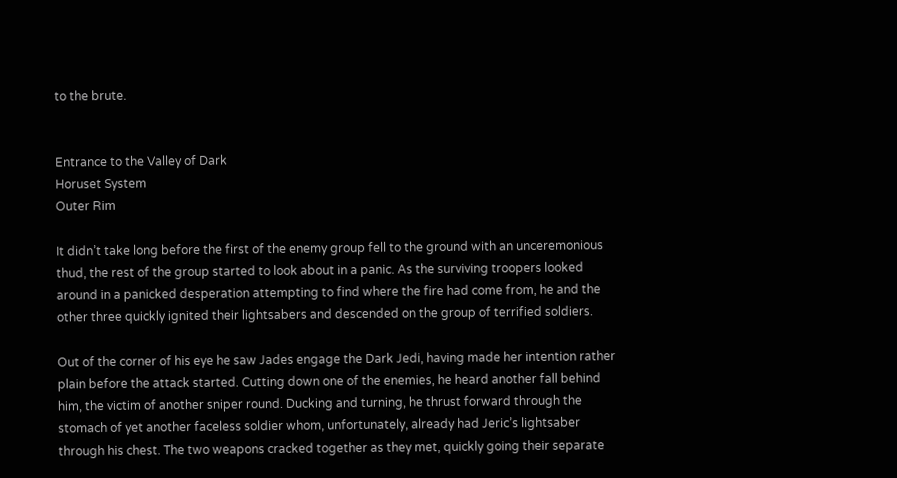to the brute.


Entrance to the Valley of Dark
Horuset System
Outer Rim

It didn’t take long before the first of the enemy group fell to the ground with an unceremonious thud, the rest of the group started to look about in a panic. As the surviving troopers looked around in a panicked desperation attempting to find where the fire had come from, he and the other three quickly ignited their lightsabers and descended on the group of terrified soldiers.

Out of the corner of his eye he saw Jades engage the Dark Jedi, having made her intention rather plain before the attack started. Cutting down one of the enemies, he heard another fall behind him, the victim of another sniper round. Ducking and turning, he thrust forward through the stomach of yet another faceless soldier whom, unfortunately, already had Jeric’s lightsaber through his chest. The two weapons cracked together as they met, quickly going their separate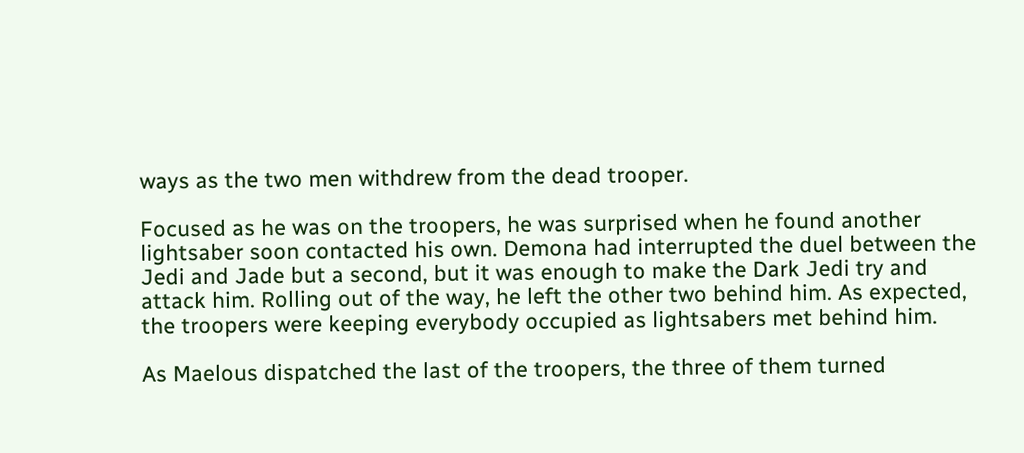ways as the two men withdrew from the dead trooper.

Focused as he was on the troopers, he was surprised when he found another lightsaber soon contacted his own. Demona had interrupted the duel between the Jedi and Jade but a second, but it was enough to make the Dark Jedi try and attack him. Rolling out of the way, he left the other two behind him. As expected, the troopers were keeping everybody occupied as lightsabers met behind him.

As Maelous dispatched the last of the troopers, the three of them turned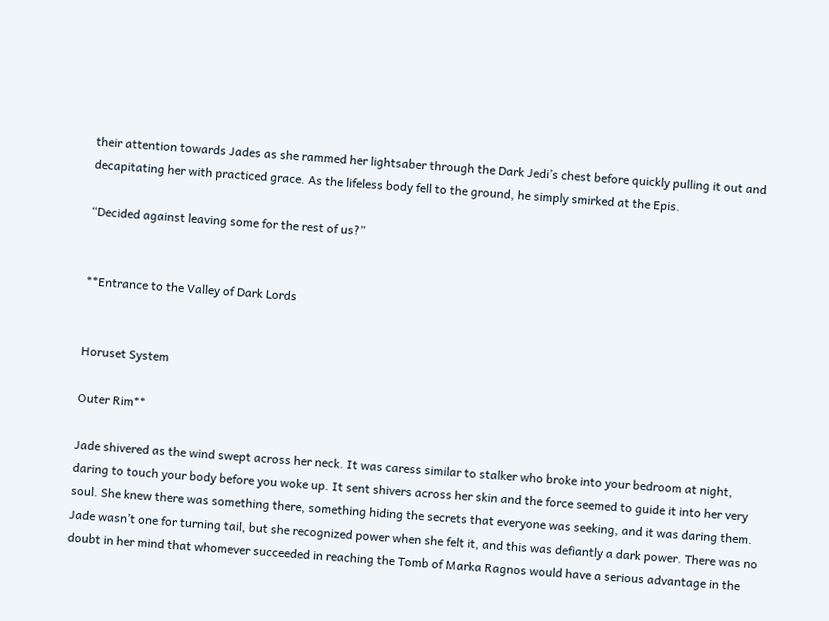their attention towards Jades as she rammed her lightsaber through the Dark Jedi’s chest before quickly pulling it out and decapitating her with practiced grace. As the lifeless body fell to the ground, he simply smirked at the Epis.

“Decided against leaving some for the rest of us?”


**Entrance to the Valley of Dark Lords


Horuset System

Outer Rim**

Jade shivered as the wind swept across her neck. It was caress similar to stalker who broke into your bedroom at night, daring to touch your body before you woke up. It sent shivers across her skin and the force seemed to guide it into her very soul. She knew there was something there, something hiding the secrets that everyone was seeking, and it was daring them. Jade wasn’t one for turning tail, but she recognized power when she felt it, and this was defiantly a dark power. There was no doubt in her mind that whomever succeeded in reaching the Tomb of Marka Ragnos would have a serious advantage in the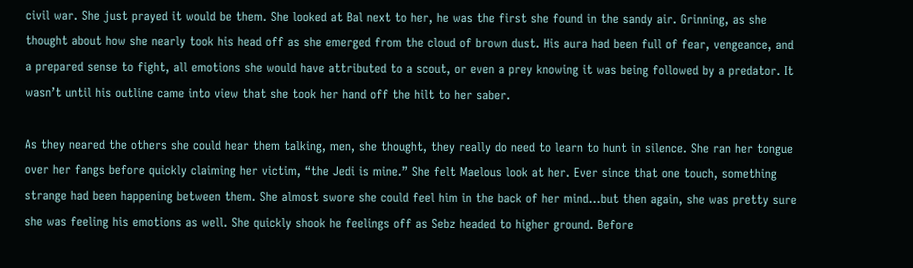civil war. She just prayed it would be them. She looked at Bal next to her, he was the first she found in the sandy air. Grinning, as she thought about how she nearly took his head off as she emerged from the cloud of brown dust. His aura had been full of fear, vengeance, and a prepared sense to fight, all emotions she would have attributed to a scout, or even a prey knowing it was being followed by a predator. It wasn’t until his outline came into view that she took her hand off the hilt to her saber.

As they neared the others she could hear them talking, men, she thought, they really do need to learn to hunt in silence. She ran her tongue over her fangs before quickly claiming her victim, “the Jedi is mine.” She felt Maelous look at her. Ever since that one touch, something strange had been happening between them. She almost swore she could feel him in the back of her mind…but then again, she was pretty sure she was feeling his emotions as well. She quickly shook he feelings off as Sebz headed to higher ground. Before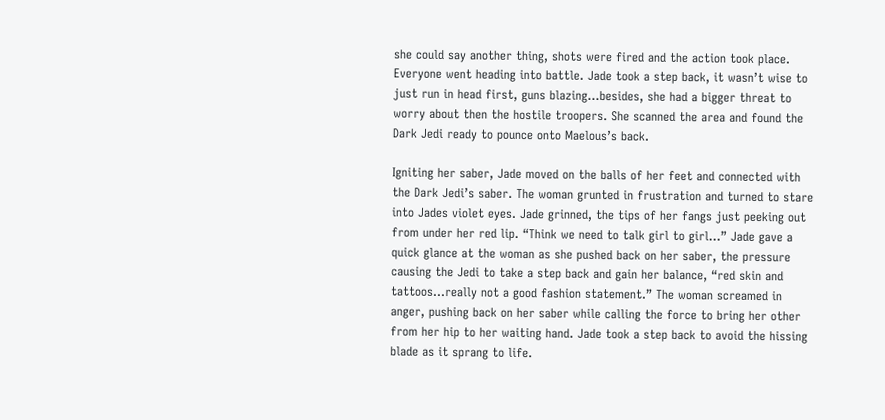she could say another thing, shots were fired and the action took place. Everyone went heading into battle. Jade took a step back, it wasn’t wise to just run in head first, guns blazing…besides, she had a bigger threat to worry about then the hostile troopers. She scanned the area and found the Dark Jedi ready to pounce onto Maelous’s back.

Igniting her saber, Jade moved on the balls of her feet and connected with the Dark Jedi’s saber. The woman grunted in frustration and turned to stare into Jades violet eyes. Jade grinned, the tips of her fangs just peeking out from under her red lip. “Think we need to talk girl to girl…” Jade gave a quick glance at the woman as she pushed back on her saber, the pressure causing the Jedi to take a step back and gain her balance, “red skin and tattoos…really not a good fashion statement.” The woman screamed in anger, pushing back on her saber while calling the force to bring her other from her hip to her waiting hand. Jade took a step back to avoid the hissing blade as it sprang to life.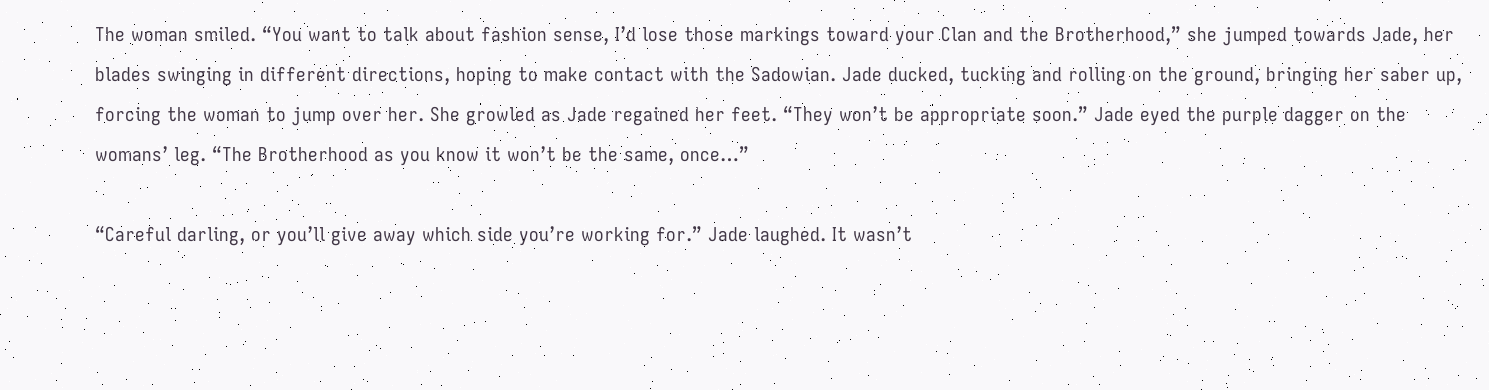The woman smiled. “You want to talk about fashion sense, I’d lose those markings toward your Clan and the Brotherhood,” she jumped towards Jade, her blades swinging in different directions, hoping to make contact with the Sadowian. Jade ducked, tucking and rolling on the ground, bringing her saber up, forcing the woman to jump over her. She growled as Jade regained her feet. “They won’t be appropriate soon.” Jade eyed the purple dagger on the womans’ leg. “The Brotherhood as you know it won’t be the same, once…”

“Careful darling, or you’ll give away which side you’re working for.” Jade laughed. It wasn’t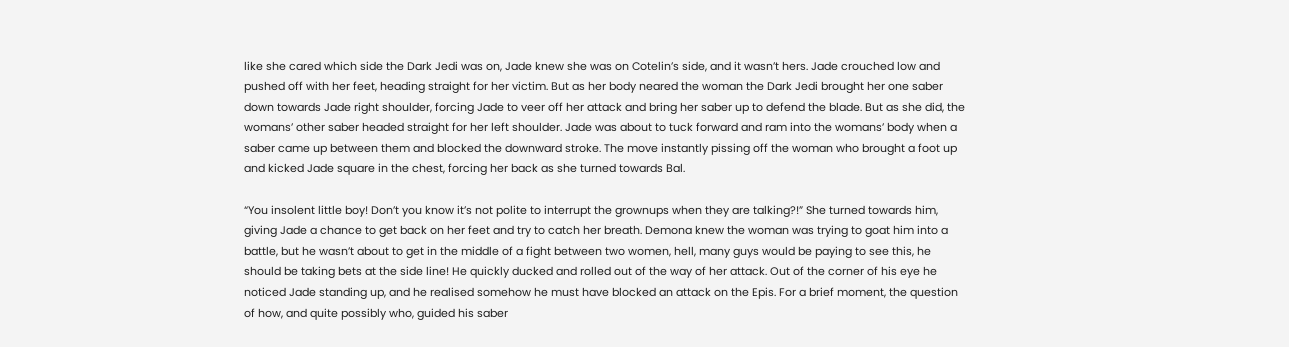like she cared which side the Dark Jedi was on, Jade knew she was on Cotelin’s side, and it wasn’t hers. Jade crouched low and pushed off with her feet, heading straight for her victim. But as her body neared the woman the Dark Jedi brought her one saber down towards Jade right shoulder, forcing Jade to veer off her attack and bring her saber up to defend the blade. But as she did, the womans’ other saber headed straight for her left shoulder. Jade was about to tuck forward and ram into the womans’ body when a saber came up between them and blocked the downward stroke. The move instantly pissing off the woman who brought a foot up and kicked Jade square in the chest, forcing her back as she turned towards Bal.

“You insolent little boy! Don’t you know it’s not polite to interrupt the grownups when they are talking?!” She turned towards him, giving Jade a chance to get back on her feet and try to catch her breath. Demona knew the woman was trying to goat him into a battle, but he wasn’t about to get in the middle of a fight between two women, hell, many guys would be paying to see this, he should be taking bets at the side line! He quickly ducked and rolled out of the way of her attack. Out of the corner of his eye he noticed Jade standing up, and he realised somehow he must have blocked an attack on the Epis. For a brief moment, the question of how, and quite possibly who, guided his saber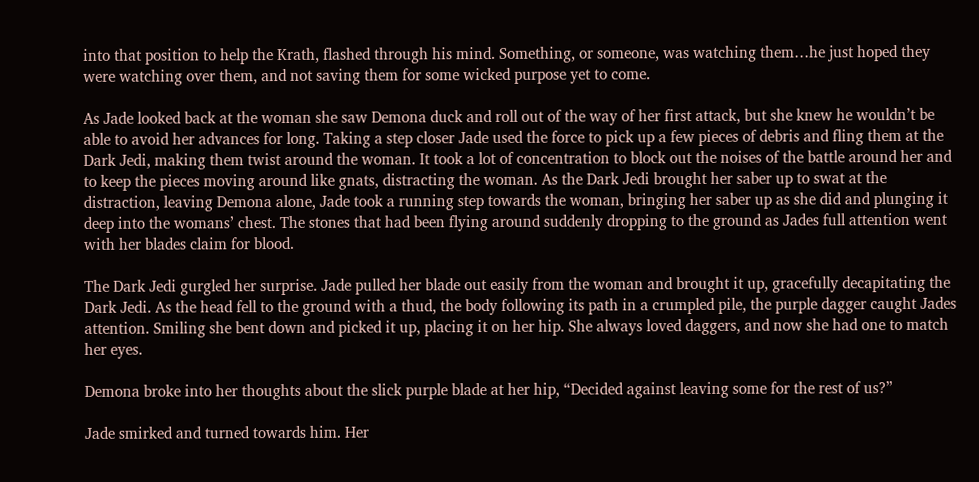into that position to help the Krath, flashed through his mind. Something, or someone, was watching them…he just hoped they were watching over them, and not saving them for some wicked purpose yet to come.

As Jade looked back at the woman she saw Demona duck and roll out of the way of her first attack, but she knew he wouldn’t be able to avoid her advances for long. Taking a step closer Jade used the force to pick up a few pieces of debris and fling them at the Dark Jedi, making them twist around the woman. It took a lot of concentration to block out the noises of the battle around her and to keep the pieces moving around like gnats, distracting the woman. As the Dark Jedi brought her saber up to swat at the distraction, leaving Demona alone, Jade took a running step towards the woman, bringing her saber up as she did and plunging it deep into the womans’ chest. The stones that had been flying around suddenly dropping to the ground as Jades full attention went with her blades claim for blood.

The Dark Jedi gurgled her surprise. Jade pulled her blade out easily from the woman and brought it up, gracefully decapitating the Dark Jedi. As the head fell to the ground with a thud, the body following its path in a crumpled pile, the purple dagger caught Jades attention. Smiling she bent down and picked it up, placing it on her hip. She always loved daggers, and now she had one to match her eyes.

Demona broke into her thoughts about the slick purple blade at her hip, “Decided against leaving some for the rest of us?”

Jade smirked and turned towards him. Her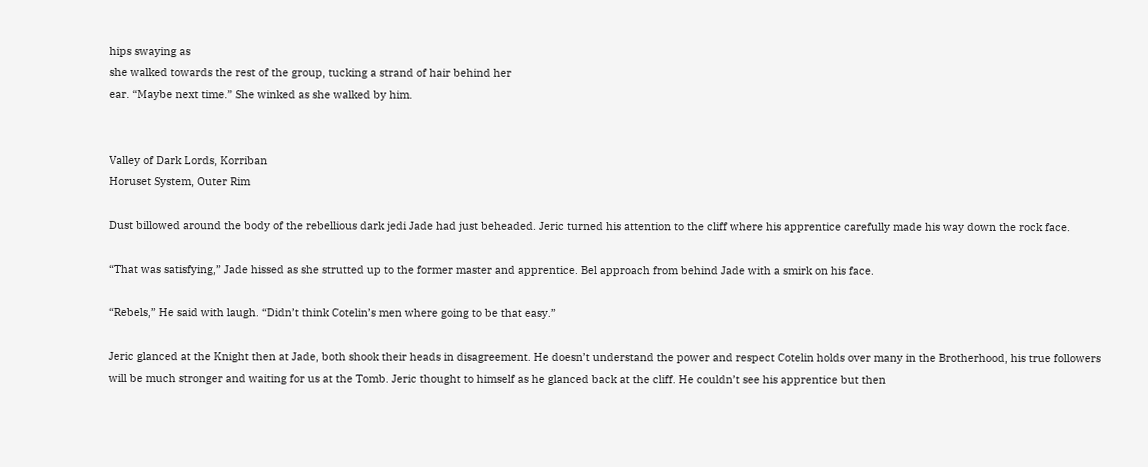hips swaying as
she walked towards the rest of the group, tucking a strand of hair behind her
ear. “Maybe next time.” She winked as she walked by him.


Valley of Dark Lords, Korriban
Horuset System, Outer Rim

Dust billowed around the body of the rebellious dark jedi Jade had just beheaded. Jeric turned his attention to the cliff where his apprentice carefully made his way down the rock face.

“That was satisfying,” Jade hissed as she strutted up to the former master and apprentice. Bel approach from behind Jade with a smirk on his face.

“Rebels,” He said with laugh. “Didn’t think Cotelin’s men where going to be that easy.”

Jeric glanced at the Knight then at Jade, both shook their heads in disagreement. He doesn’t understand the power and respect Cotelin holds over many in the Brotherhood, his true followers will be much stronger and waiting for us at the Tomb. Jeric thought to himself as he glanced back at the cliff. He couldn’t see his apprentice but then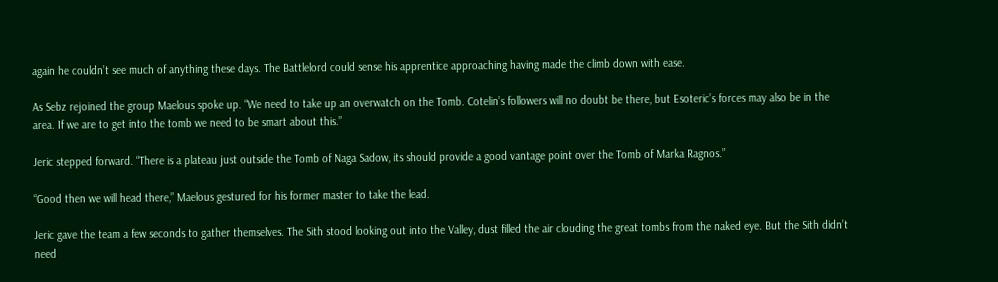again he couldn’t see much of anything these days. The Battlelord could sense his apprentice approaching having made the climb down with ease.

As Sebz rejoined the group Maelous spoke up. “We need to take up an overwatch on the Tomb. Cotelin’s followers will no doubt be there, but Esoteric’s forces may also be in the area. If we are to get into the tomb we need to be smart about this.”

Jeric stepped forward. “There is a plateau just outside the Tomb of Naga Sadow, its should provide a good vantage point over the Tomb of Marka Ragnos.”

“Good then we will head there,” Maelous gestured for his former master to take the lead.

Jeric gave the team a few seconds to gather themselves. The Sith stood looking out into the Valley, dust filled the air clouding the great tombs from the naked eye. But the Sith didn’t need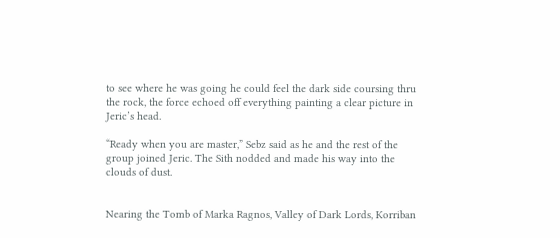to see where he was going he could feel the dark side coursing thru the rock, the force echoed off everything painting a clear picture in Jeric’s head.

“Ready when you are master,” Sebz said as he and the rest of the group joined Jeric. The Sith nodded and made his way into the clouds of dust.


Nearing the Tomb of Marka Ragnos, Valley of Dark Lords, Korriban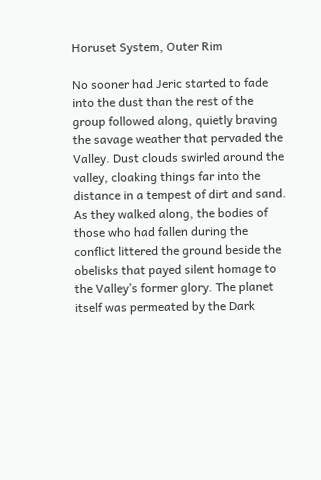Horuset System, Outer Rim

No sooner had Jeric started to fade into the dust than the rest of the group followed along, quietly braving the savage weather that pervaded the Valley. Dust clouds swirled around the valley, cloaking things far into the distance in a tempest of dirt and sand. As they walked along, the bodies of those who had fallen during the conflict littered the ground beside the obelisks that payed silent homage to the Valley’s former glory. The planet itself was permeated by the Dark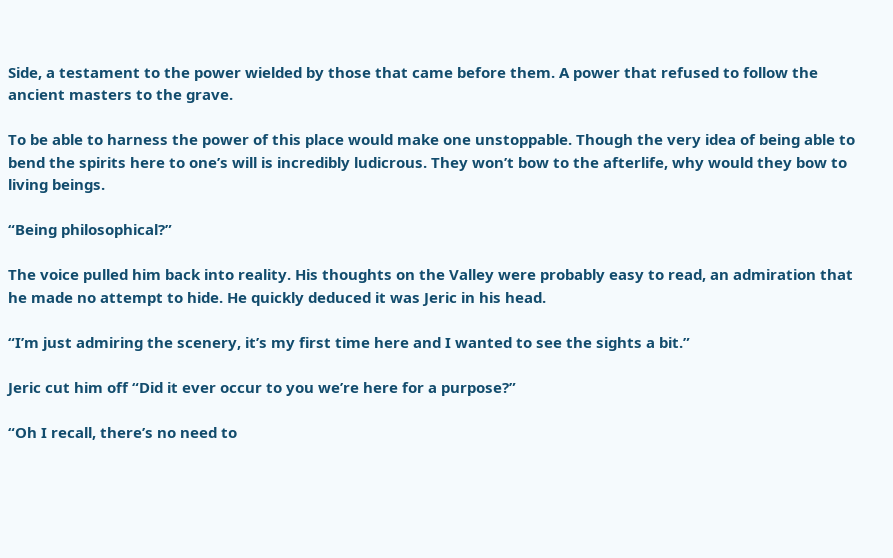Side, a testament to the power wielded by those that came before them. A power that refused to follow the ancient masters to the grave.

To be able to harness the power of this place would make one unstoppable. Though the very idea of being able to bend the spirits here to one’s will is incredibly ludicrous. They won’t bow to the afterlife, why would they bow to living beings.

“Being philosophical?”

The voice pulled him back into reality. His thoughts on the Valley were probably easy to read, an admiration that he made no attempt to hide. He quickly deduced it was Jeric in his head.

“I’m just admiring the scenery, it’s my first time here and I wanted to see the sights a bit.”

Jeric cut him off “Did it ever occur to you we’re here for a purpose?”

“Oh I recall, there’s no need to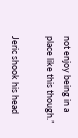not enjoy being in a place like this though.”

Jeric shook his head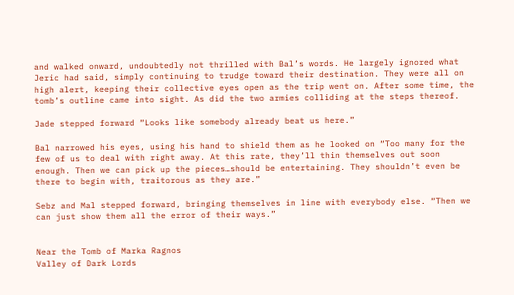and walked onward, undoubtedly not thrilled with Bal’s words. He largely ignored what Jeric had said, simply continuing to trudge toward their destination. They were all on high alert, keeping their collective eyes open as the trip went on. After some time, the tomb’s outline came into sight. As did the two armies colliding at the steps thereof.

Jade stepped forward “Looks like somebody already beat us here.”

Bal narrowed his eyes, using his hand to shield them as he looked on “Too many for the few of us to deal with right away. At this rate, they’ll thin themselves out soon enough. Then we can pick up the pieces…should be entertaining. They shouldn’t even be there to begin with, traitorous as they are.”

Sebz and Mal stepped forward, bringing themselves in line with everybody else. “Then we can just show them all the error of their ways.”


Near the Tomb of Marka Ragnos
Valley of Dark Lords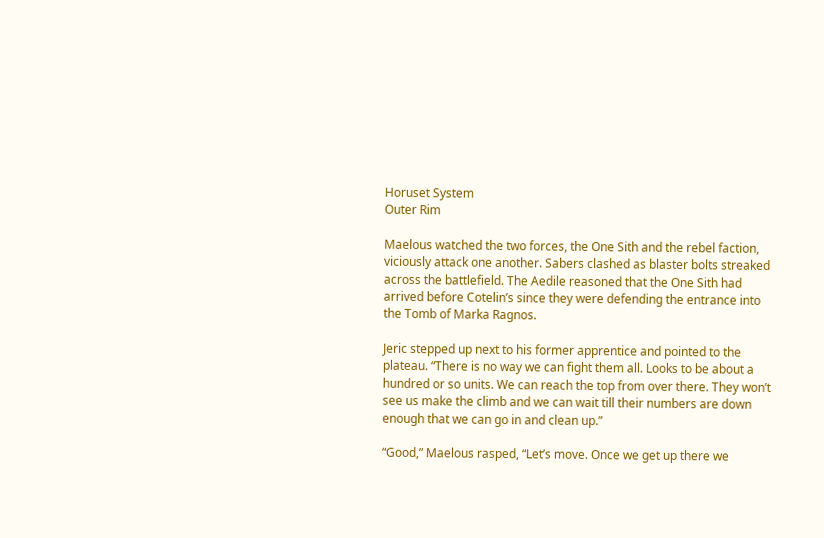Horuset System
Outer Rim

Maelous watched the two forces, the One Sith and the rebel faction, viciously attack one another. Sabers clashed as blaster bolts streaked across the battlefield. The Aedile reasoned that the One Sith had arrived before Cotelin’s since they were defending the entrance into the Tomb of Marka Ragnos.

Jeric stepped up next to his former apprentice and pointed to the plateau. “There is no way we can fight them all. Looks to be about a hundred or so units. We can reach the top from over there. They won’t see us make the climb and we can wait till their numbers are down enough that we can go in and clean up.”

“Good,” Maelous rasped, “Let’s move. Once we get up there we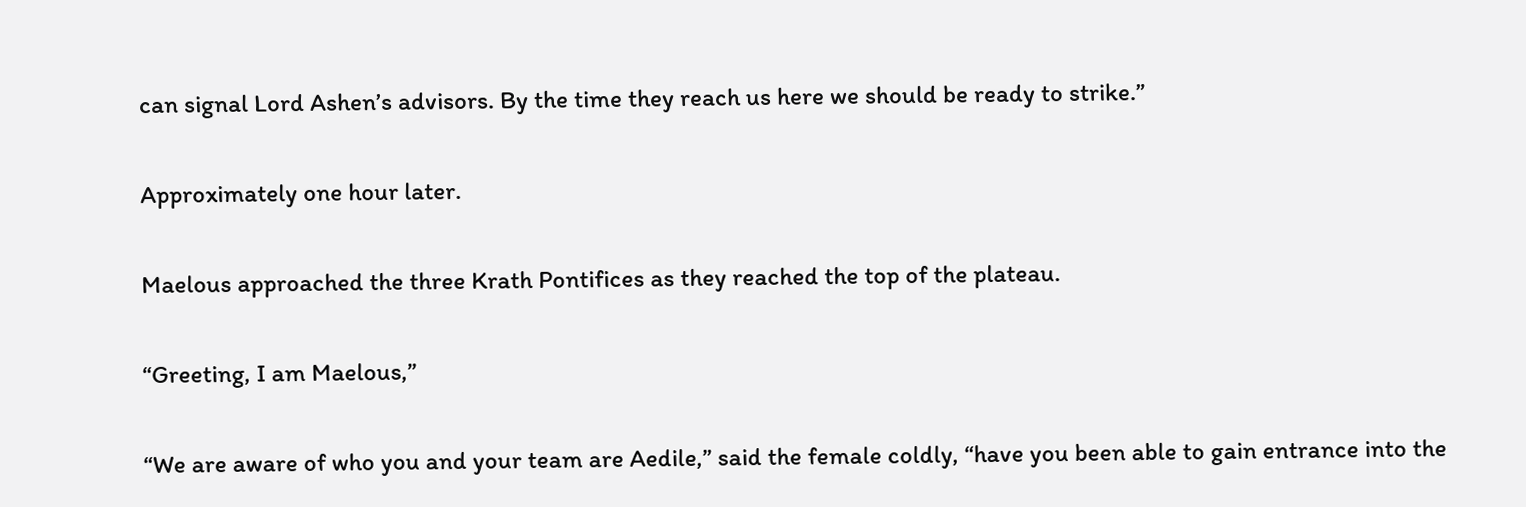can signal Lord Ashen’s advisors. By the time they reach us here we should be ready to strike.”

Approximately one hour later.

Maelous approached the three Krath Pontifices as they reached the top of the plateau.

“Greeting, I am Maelous,”

“We are aware of who you and your team are Aedile,” said the female coldly, “have you been able to gain entrance into the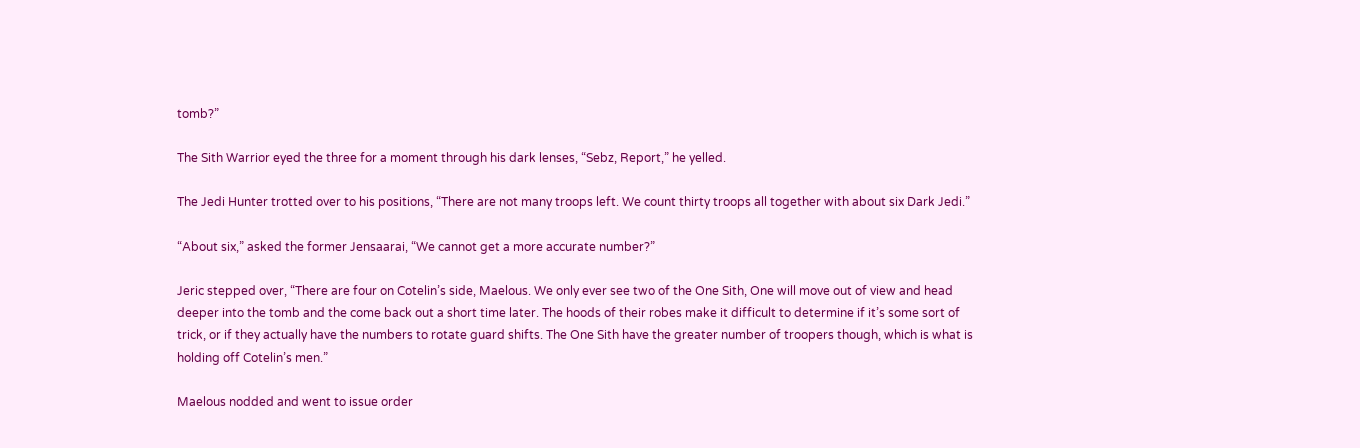tomb?”

The Sith Warrior eyed the three for a moment through his dark lenses, “Sebz, Report,” he yelled.

The Jedi Hunter trotted over to his positions, “There are not many troops left. We count thirty troops all together with about six Dark Jedi.”

“About six,” asked the former Jensaarai, “We cannot get a more accurate number?”

Jeric stepped over, “There are four on Cotelin’s side, Maelous. We only ever see two of the One Sith, One will move out of view and head deeper into the tomb and the come back out a short time later. The hoods of their robes make it difficult to determine if it’s some sort of trick, or if they actually have the numbers to rotate guard shifts. The One Sith have the greater number of troopers though, which is what is holding off Cotelin’s men.”

Maelous nodded and went to issue order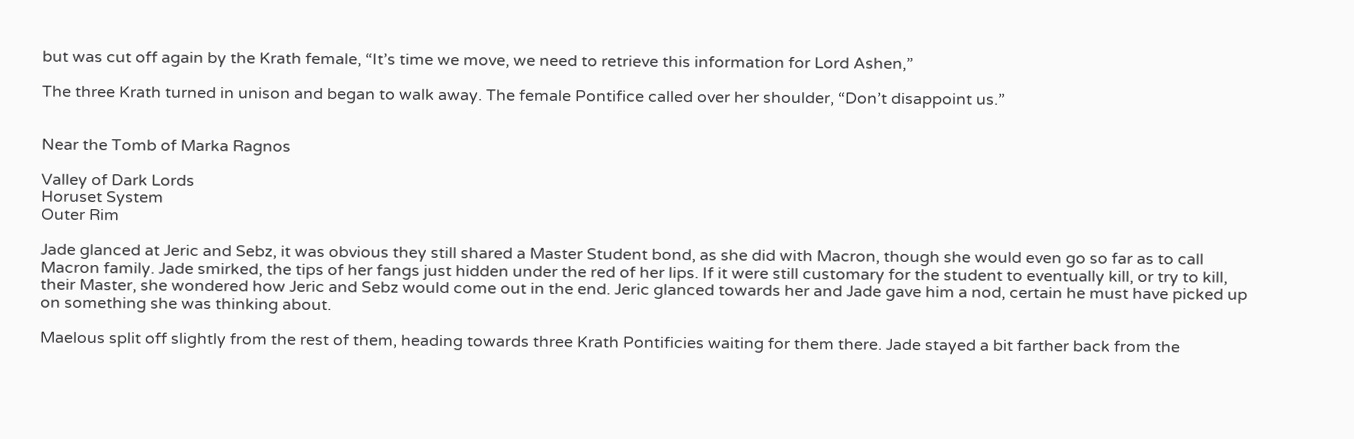but was cut off again by the Krath female, “It’s time we move, we need to retrieve this information for Lord Ashen,”

The three Krath turned in unison and began to walk away. The female Pontifice called over her shoulder, “Don’t disappoint us.”


Near the Tomb of Marka Ragnos

Valley of Dark Lords
Horuset System
Outer Rim

Jade glanced at Jeric and Sebz, it was obvious they still shared a Master Student bond, as she did with Macron, though she would even go so far as to call Macron family. Jade smirked, the tips of her fangs just hidden under the red of her lips. If it were still customary for the student to eventually kill, or try to kill, their Master, she wondered how Jeric and Sebz would come out in the end. Jeric glanced towards her and Jade gave him a nod, certain he must have picked up on something she was thinking about.

Maelous split off slightly from the rest of them, heading towards three Krath Pontificies waiting for them there. Jade stayed a bit farther back from the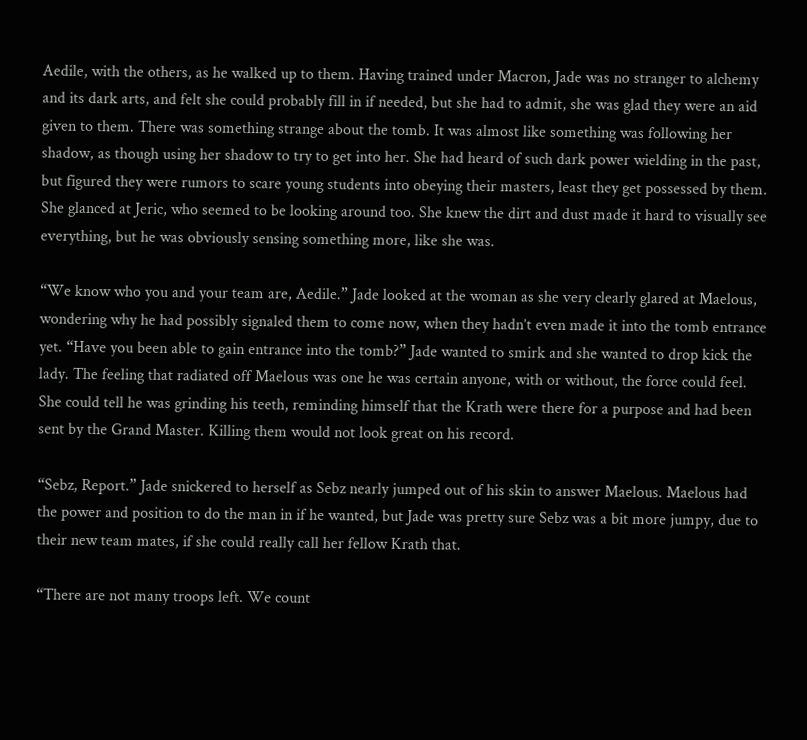Aedile, with the others, as he walked up to them. Having trained under Macron, Jade was no stranger to alchemy and its dark arts, and felt she could probably fill in if needed, but she had to admit, she was glad they were an aid given to them. There was something strange about the tomb. It was almost like something was following her shadow, as though using her shadow to try to get into her. She had heard of such dark power wielding in the past, but figured they were rumors to scare young students into obeying their masters, least they get possessed by them. She glanced at Jeric, who seemed to be looking around too. She knew the dirt and dust made it hard to visually see everything, but he was obviously sensing something more, like she was.

“We know who you and your team are, Aedile.” Jade looked at the woman as she very clearly glared at Maelous, wondering why he had possibly signaled them to come now, when they hadn’t even made it into the tomb entrance yet. “Have you been able to gain entrance into the tomb?” Jade wanted to smirk and she wanted to drop kick the lady. The feeling that radiated off Maelous was one he was certain anyone, with or without, the force could feel. She could tell he was grinding his teeth, reminding himself that the Krath were there for a purpose and had been sent by the Grand Master. Killing them would not look great on his record.

“Sebz, Report.” Jade snickered to herself as Sebz nearly jumped out of his skin to answer Maelous. Maelous had the power and position to do the man in if he wanted, but Jade was pretty sure Sebz was a bit more jumpy, due to their new team mates, if she could really call her fellow Krath that.

“There are not many troops left. We count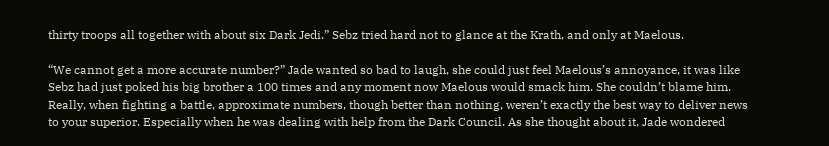thirty troops all together with about six Dark Jedi.” Sebz tried hard not to glance at the Krath, and only at Maelous.

“We cannot get a more accurate number?” Jade wanted so bad to laugh, she could just feel Maelous’s annoyance, it was like Sebz had just poked his big brother a 100 times and any moment now Maelous would smack him. She couldn’t blame him. Really, when fighting a battle, approximate numbers, though better than nothing, weren’t exactly the best way to deliver news to your superior. Especially when he was dealing with help from the Dark Council. As she thought about it, Jade wondered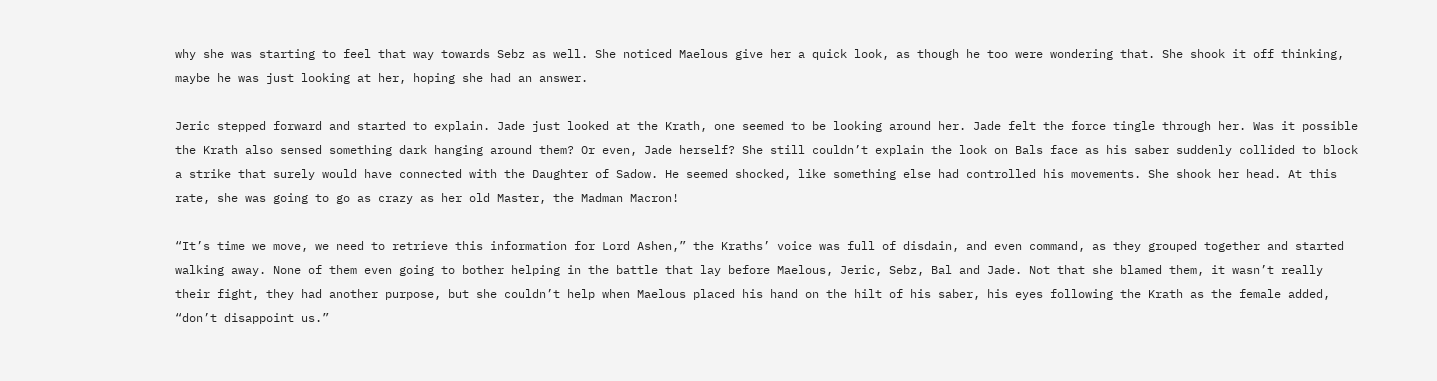why she was starting to feel that way towards Sebz as well. She noticed Maelous give her a quick look, as though he too were wondering that. She shook it off thinking, maybe he was just looking at her, hoping she had an answer.

Jeric stepped forward and started to explain. Jade just looked at the Krath, one seemed to be looking around her. Jade felt the force tingle through her. Was it possible the Krath also sensed something dark hanging around them? Or even, Jade herself? She still couldn’t explain the look on Bals face as his saber suddenly collided to block a strike that surely would have connected with the Daughter of Sadow. He seemed shocked, like something else had controlled his movements. She shook her head. At this rate, she was going to go as crazy as her old Master, the Madman Macron!

“It’s time we move, we need to retrieve this information for Lord Ashen,” the Kraths’ voice was full of disdain, and even command, as they grouped together and started walking away. None of them even going to bother helping in the battle that lay before Maelous, Jeric, Sebz, Bal and Jade. Not that she blamed them, it wasn’t really their fight, they had another purpose, but she couldn’t help when Maelous placed his hand on the hilt of his saber, his eyes following the Krath as the female added, “don’t disappoint us.”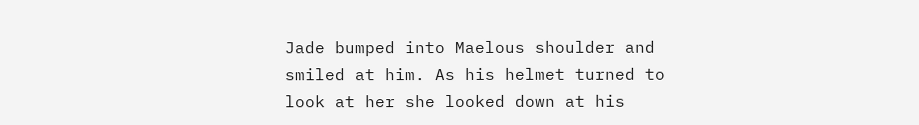Jade bumped into Maelous shoulder and smiled at him. As his helmet turned to look at her she looked down at his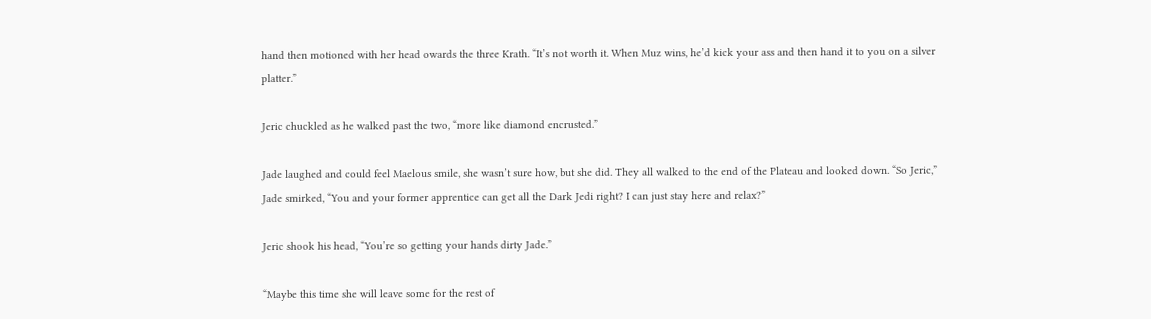hand then motioned with her head owards the three Krath. “It’s not worth it. When Muz wins, he’d kick your ass and then hand it to you on a silver platter.”

Jeric chuckled as he walked past the two, “more like diamond encrusted.”

Jade laughed and could feel Maelous smile, she wasn’t sure how, but she did. They all walked to the end of the Plateau and looked down. “So Jeric,” Jade smirked, “You and your former apprentice can get all the Dark Jedi right? I can just stay here and relax?”

Jeric shook his head, “You’re so getting your hands dirty Jade.”

“Maybe this time she will leave some for the rest of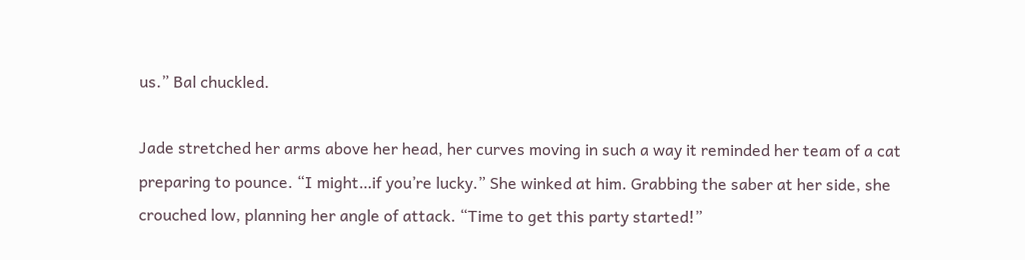us.” Bal chuckled.

Jade stretched her arms above her head, her curves moving in such a way it reminded her team of a cat preparing to pounce. “I might…if you’re lucky.” She winked at him. Grabbing the saber at her side, she crouched low, planning her angle of attack. “Time to get this party started!”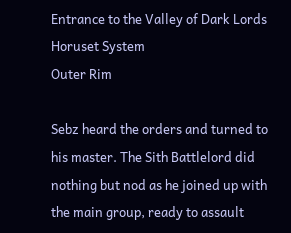Entrance to the Valley of Dark Lords
Horuset System
Outer Rim

Sebz heard the orders and turned to his master. The Sith Battlelord did nothing but nod as he joined up with the main group, ready to assault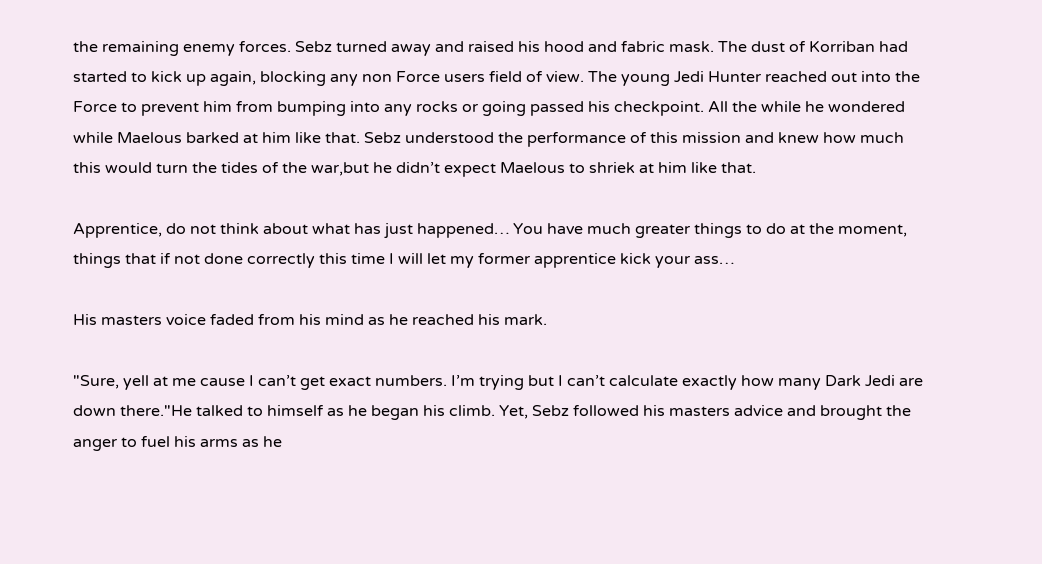the remaining enemy forces. Sebz turned away and raised his hood and fabric mask. The dust of Korriban had started to kick up again, blocking any non Force users field of view. The young Jedi Hunter reached out into the Force to prevent him from bumping into any rocks or going passed his checkpoint. All the while he wondered while Maelous barked at him like that. Sebz understood the performance of this mission and knew how much this would turn the tides of the war,but he didn’t expect Maelous to shriek at him like that.

Apprentice, do not think about what has just happened… You have much greater things to do at the moment, things that if not done correctly this time I will let my former apprentice kick your ass…

His masters voice faded from his mind as he reached his mark.

"Sure, yell at me cause I can’t get exact numbers. I’m trying but I can’t calculate exactly how many Dark Jedi are down there."He talked to himself as he began his climb. Yet, Sebz followed his masters advice and brought the anger to fuel his arms as he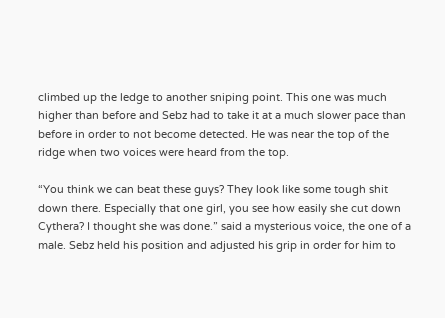climbed up the ledge to another sniping point. This one was much higher than before and Sebz had to take it at a much slower pace than before in order to not become detected. He was near the top of the ridge when two voices were heard from the top.

“You think we can beat these guys? They look like some tough shit down there. Especially that one girl, you see how easily she cut down Cythera? I thought she was done.” said a mysterious voice, the one of a male. Sebz held his position and adjusted his grip in order for him to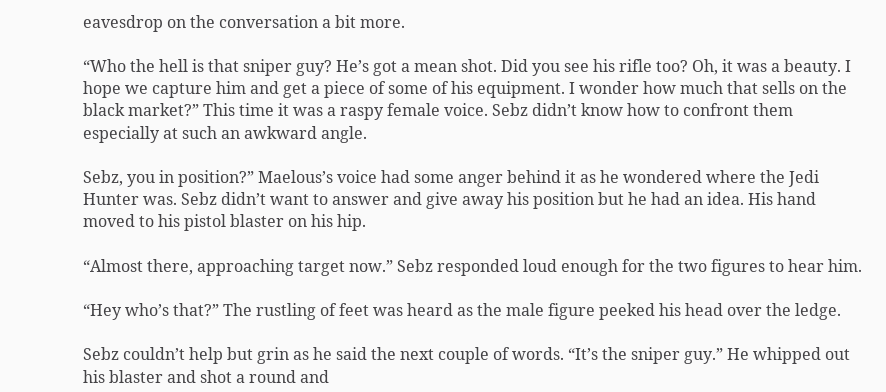eavesdrop on the conversation a bit more.

“Who the hell is that sniper guy? He’s got a mean shot. Did you see his rifle too? Oh, it was a beauty. I hope we capture him and get a piece of some of his equipment. I wonder how much that sells on the black market?” This time it was a raspy female voice. Sebz didn’t know how to confront them especially at such an awkward angle.

Sebz, you in position?” Maelous’s voice had some anger behind it as he wondered where the Jedi Hunter was. Sebz didn’t want to answer and give away his position but he had an idea. His hand moved to his pistol blaster on his hip.

“Almost there, approaching target now.” Sebz responded loud enough for the two figures to hear him.

“Hey who’s that?” The rustling of feet was heard as the male figure peeked his head over the ledge.

Sebz couldn’t help but grin as he said the next couple of words. “It’s the sniper guy.” He whipped out his blaster and shot a round and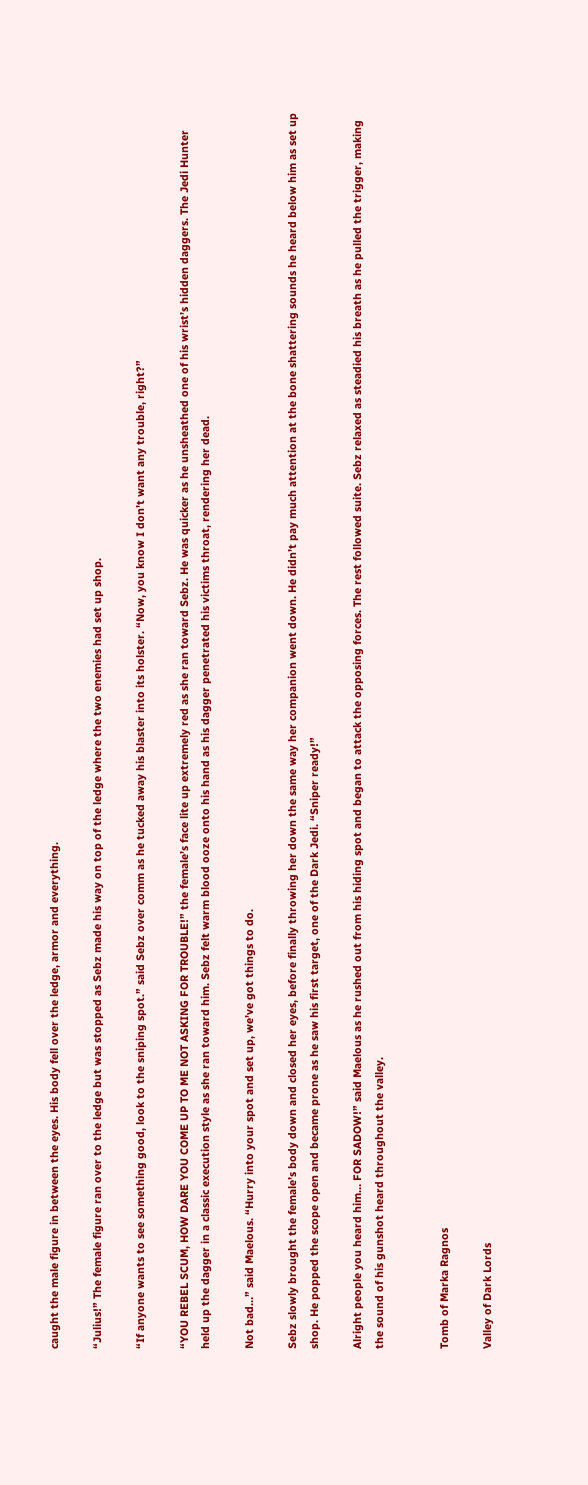caught the male figure in between the eyes. His body fell over the ledge, armor and everything.

“Julius!” The female figure ran over to the ledge but was stopped as Sebz made his way on top of the ledge where the two enemies had set up shop.

“If anyone wants to see something good, look to the sniping spot.” said Sebz over comm as he tucked away his blaster into its holster. “Now, you know I don’t want any trouble, right?”

“YOU REBEL SCUM, HOW DARE YOU COME UP TO ME NOT ASKING FOR TROUBLE!” the female’s face lite up extremely red as she ran toward Sebz. He was quicker as he unsheathed one of his wrist’s hidden daggers. The Jedi Hunter held up the dagger in a classic execution style as she ran toward him. Sebz felt warm blood ooze onto his hand as his dagger penetrated his victims throat, rendering her dead.

Not bad…” said Maelous. “Hurry into your spot and set up, we’ve got things to do.

Sebz slowly brought the female’s body down and closed her eyes, before finally throwing her down the same way her companion went down. He didn’t pay much attention at the bone shattering sounds he heard below him as set up shop. He popped the scope open and became prone as he saw his first target, one of the Dark Jedi. “Sniper ready!”

Alright people you heard him… FOR SADOW!” said Maelous as he rushed out from his hiding spot and began to attack the opposing forces. The rest followed suite. Sebz relaxed as steadied his breath as he pulled the trigger, making the sound of his gunshot heard throughout the valley.


Tomb of Marka Ragnos

Valley of Dark Lords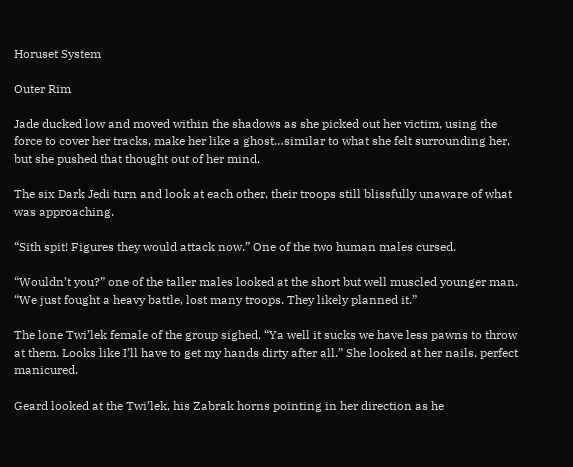Horuset System

Outer Rim

Jade ducked low and moved within the shadows as she picked out her victim, using the force to cover her tracks, make her like a ghost…similar to what she felt surrounding her, but she pushed that thought out of her mind.

The six Dark Jedi turn and look at each other, their troops still blissfully unaware of what was approaching.

“Sith spit! Figures they would attack now.” One of the two human males cursed.

“Wouldn’t you?” one of the taller males looked at the short but well muscled younger man. “We just fought a heavy battle, lost many troops. They likely planned it.”

The lone Twi’lek female of the group sighed, “Ya well it sucks we have less pawns to throw at them. Looks like I’ll have to get my hands dirty after all.” She looked at her nails, perfect manicured.

Geard looked at the Twi’lek, his Zabrak horns pointing in her direction as he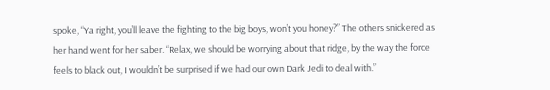spoke, “Ya right, you’ll leave the fighting to the big boys, won’t you honey?” The others snickered as her hand went for her saber. “Relax, we should be worrying about that ridge, by the way the force feels to black out, I wouldn’t be surprised if we had our own Dark Jedi to deal with.”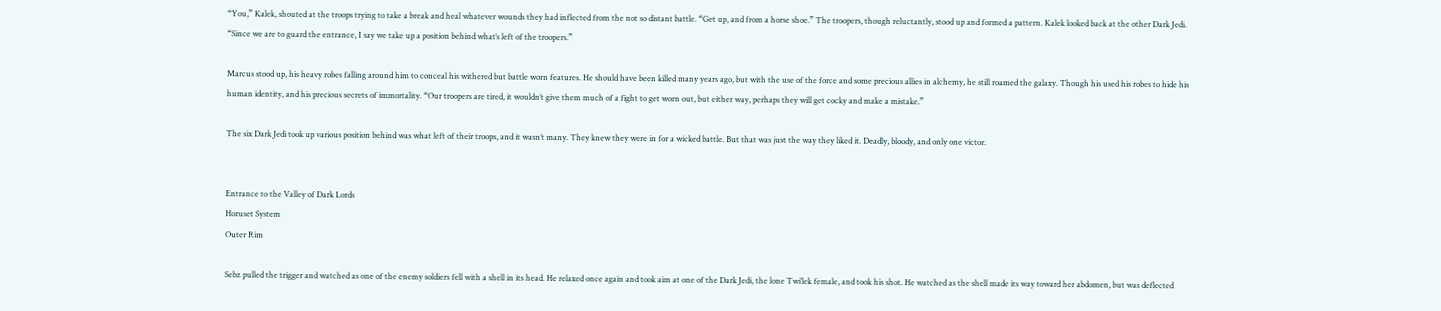“You,” Kalek, shouted at the troops trying to take a break and heal whatever wounds they had inflected from the not so distant battle. “Get up, and from a horse shoe.” The troopers, though reluctantly, stood up and formed a pattern. Kalek looked back at the other Dark Jedi. “Since we are to guard the entrance, I say we take up a position behind what’s left of the troopers.”

Marcus stood up, his heavy robes falling around him to conceal his withered but battle worn features. He should have been killed many years ago, but with the use of the force and some precious allies in alchemy, he still roamed the galaxy. Though his used his robes to hide his human identity, and his precious secrets of immortality. “Our troopers are tired, it wouldn’t give them much of a fight to get worn out, but either way, perhaps they will get cocky and make a mistake.”

The six Dark Jedi took up various position behind was what left of their troops, and it wasn’t many. They knew they were in for a wicked battle. But that was just the way they liked it. Deadly, bloody, and only one victor.


Entrance to the Valley of Dark Lords
Horuset System
Outer Rim

Sebz pulled the trigger and watched as one of the enemy soldiers fell with a shell in its head. He relaxed once again and took aim at one of the Dark Jedi, the lone Twi’lek female, and took his shot. He watched as the shell made its way toward her abdomen, but was deflected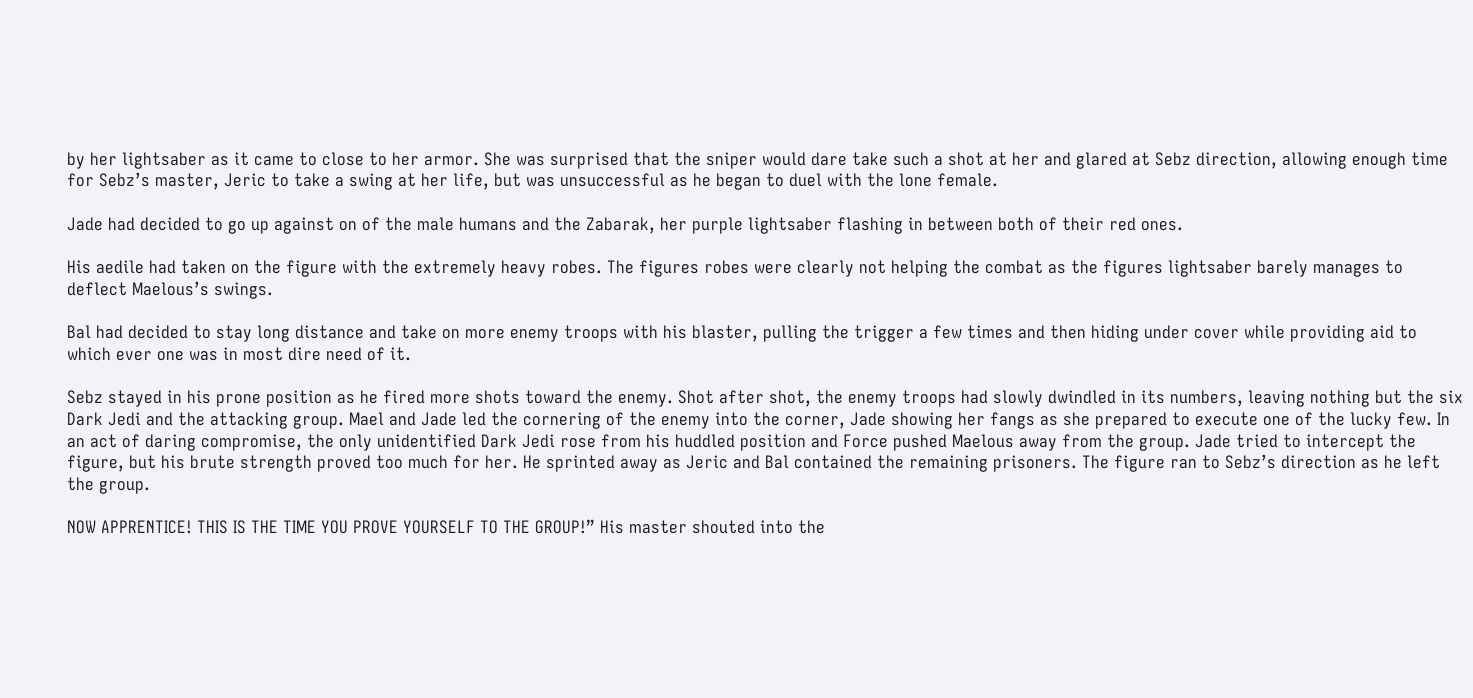by her lightsaber as it came to close to her armor. She was surprised that the sniper would dare take such a shot at her and glared at Sebz direction, allowing enough time for Sebz’s master, Jeric to take a swing at her life, but was unsuccessful as he began to duel with the lone female.

Jade had decided to go up against on of the male humans and the Zabarak, her purple lightsaber flashing in between both of their red ones.

His aedile had taken on the figure with the extremely heavy robes. The figures robes were clearly not helping the combat as the figures lightsaber barely manages to deflect Maelous’s swings.

Bal had decided to stay long distance and take on more enemy troops with his blaster, pulling the trigger a few times and then hiding under cover while providing aid to which ever one was in most dire need of it.

Sebz stayed in his prone position as he fired more shots toward the enemy. Shot after shot, the enemy troops had slowly dwindled in its numbers, leaving nothing but the six Dark Jedi and the attacking group. Mael and Jade led the cornering of the enemy into the corner, Jade showing her fangs as she prepared to execute one of the lucky few. In an act of daring compromise, the only unidentified Dark Jedi rose from his huddled position and Force pushed Maelous away from the group. Jade tried to intercept the figure, but his brute strength proved too much for her. He sprinted away as Jeric and Bal contained the remaining prisoners. The figure ran to Sebz’s direction as he left the group.

NOW APPRENTICE! THIS IS THE TIME YOU PROVE YOURSELF TO THE GROUP!” His master shouted into the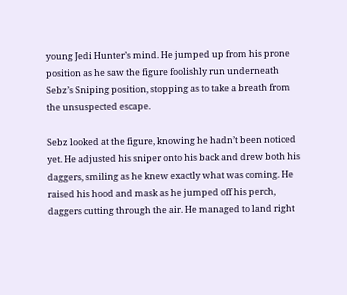young Jedi Hunter’s mind. He jumped up from his prone position as he saw the figure foolishly run underneath Sebz’s Sniping position, stopping as to take a breath from the unsuspected escape.

Sebz looked at the figure, knowing he hadn’t been noticed yet. He adjusted his sniper onto his back and drew both his daggers, smiling as he knew exactly what was coming. He raised his hood and mask as he jumped off his perch, daggers cutting through the air. He managed to land right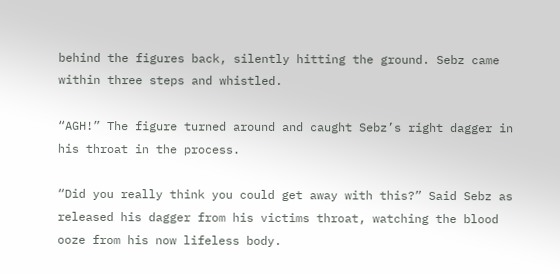behind the figures back, silently hitting the ground. Sebz came within three steps and whistled.

“AGH!” The figure turned around and caught Sebz’s right dagger in his throat in the process.

“Did you really think you could get away with this?” Said Sebz as released his dagger from his victims throat, watching the blood ooze from his now lifeless body.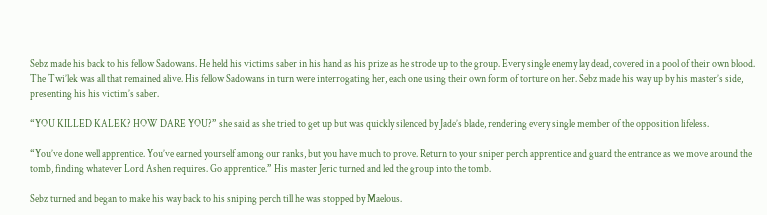Sebz made his back to his fellow Sadowans. He held his victims saber in his hand as his prize as he strode up to the group. Every single enemy lay dead, covered in a pool of their own blood. The Twi’lek was all that remained alive. His fellow Sadowans in turn were interrogating her, each one using their own form of torture on her. Sebz made his way up by his master’s side, presenting his his victim’s saber.

“YOU KILLED KALEK? HOW DARE YOU?” she said as she tried to get up but was quickly silenced by Jade’s blade, rendering every single member of the opposition lifeless.

“You’ve done well apprentice. You’ve earned yourself among our ranks, but you have much to prove. Return to your sniper perch apprentice and guard the entrance as we move around the tomb, finding whatever Lord Ashen requires. Go apprentice.” His master Jeric turned and led the group into the tomb.

Sebz turned and began to make his way back to his sniping perch till he was stopped by Maelous.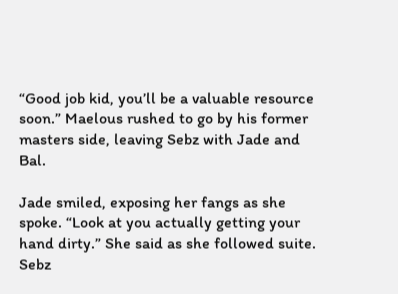“Good job kid, you’ll be a valuable resource soon.” Maelous rushed to go by his former masters side, leaving Sebz with Jade and Bal.

Jade smiled, exposing her fangs as she spoke. “Look at you actually getting your hand dirty.” She said as she followed suite. Sebz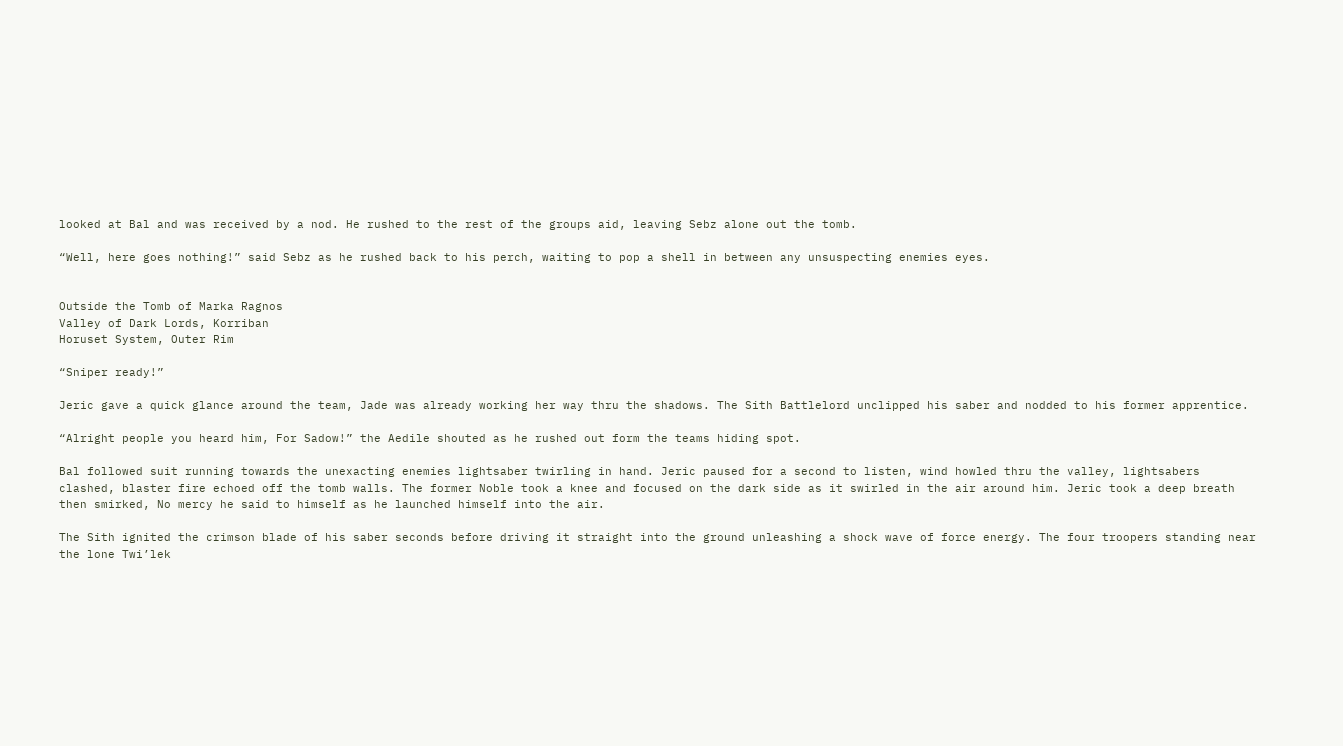looked at Bal and was received by a nod. He rushed to the rest of the groups aid, leaving Sebz alone out the tomb.

“Well, here goes nothing!” said Sebz as he rushed back to his perch, waiting to pop a shell in between any unsuspecting enemies eyes.


Outside the Tomb of Marka Ragnos
Valley of Dark Lords, Korriban
Horuset System, Outer Rim

“Sniper ready!”

Jeric gave a quick glance around the team, Jade was already working her way thru the shadows. The Sith Battlelord unclipped his saber and nodded to his former apprentice.

“Alright people you heard him, For Sadow!” the Aedile shouted as he rushed out form the teams hiding spot.

Bal followed suit running towards the unexacting enemies lightsaber twirling in hand. Jeric paused for a second to listen, wind howled thru the valley, lightsabers clashed, blaster fire echoed off the tomb walls. The former Noble took a knee and focused on the dark side as it swirled in the air around him. Jeric took a deep breath then smirked, No mercy he said to himself as he launched himself into the air.

The Sith ignited the crimson blade of his saber seconds before driving it straight into the ground unleashing a shock wave of force energy. The four troopers standing near the lone Twi’lek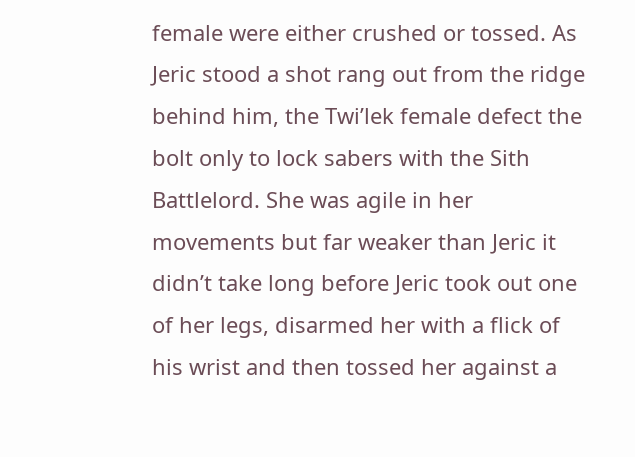female were either crushed or tossed. As Jeric stood a shot rang out from the ridge behind him, the Twi’lek female defect the bolt only to lock sabers with the Sith Battlelord. She was agile in her movements but far weaker than Jeric it didn’t take long before Jeric took out one of her legs, disarmed her with a flick of his wrist and then tossed her against a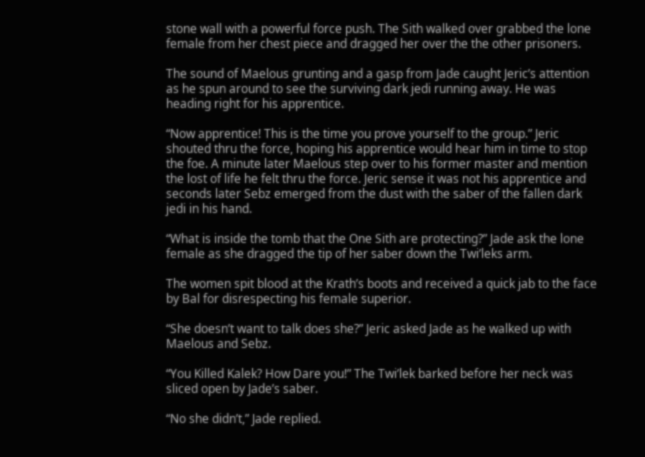stone wall with a powerful force push. The Sith walked over grabbed the lone female from her chest piece and dragged her over the the other prisoners.

The sound of Maelous grunting and a gasp from Jade caught Jeric’s attention as he spun around to see the surviving dark jedi running away. He was heading right for his apprentice.

“Now apprentice! This is the time you prove yourself to the group.” Jeric shouted thru the force, hoping his apprentice would hear him in time to stop the foe. A minute later Maelous step over to his former master and mention the lost of life he felt thru the force. Jeric sense it was not his apprentice and seconds later Sebz emerged from the dust with the saber of the fallen dark jedi in his hand.

“What is inside the tomb that the One Sith are protecting?” Jade ask the lone female as she dragged the tip of her saber down the Twi’leks arm.

The women spit blood at the Krath’s boots and received a quick jab to the face by Bal for disrespecting his female superior.

“She doesn’t want to talk does she?” Jeric asked Jade as he walked up with Maelous and Sebz.

“You Killed Kalek? How Dare you!” The Twi’lek barked before her neck was sliced open by Jade’s saber.

“No she didn’t,” Jade replied.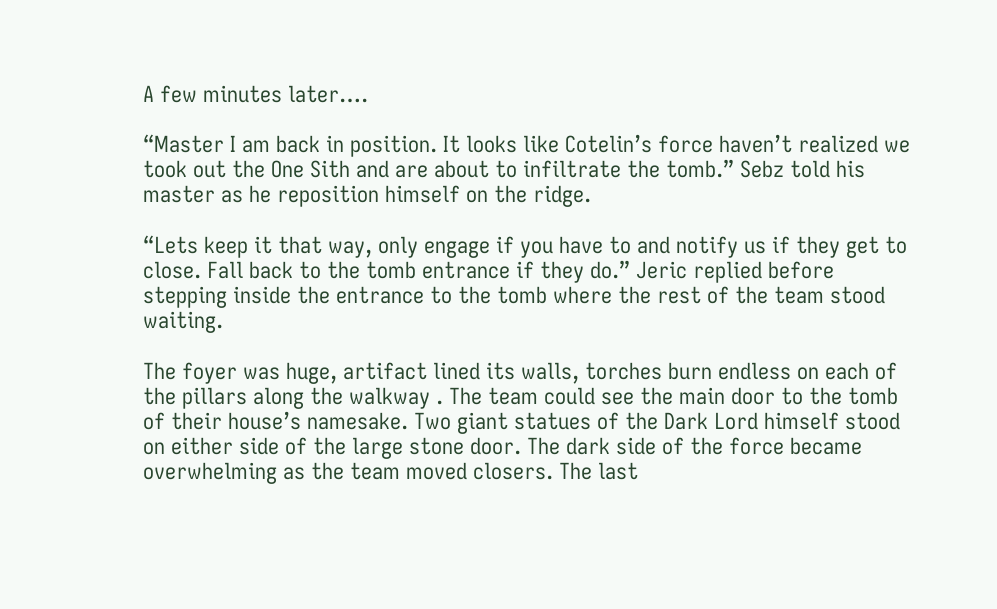A few minutes later….

“Master I am back in position. It looks like Cotelin’s force haven’t realized we took out the One Sith and are about to infiltrate the tomb.” Sebz told his master as he reposition himself on the ridge.

“Lets keep it that way, only engage if you have to and notify us if they get to close. Fall back to the tomb entrance if they do.” Jeric replied before stepping inside the entrance to the tomb where the rest of the team stood waiting.

The foyer was huge, artifact lined its walls, torches burn endless on each of the pillars along the walkway . The team could see the main door to the tomb of their house’s namesake. Two giant statues of the Dark Lord himself stood on either side of the large stone door. The dark side of the force became overwhelming as the team moved closers. The last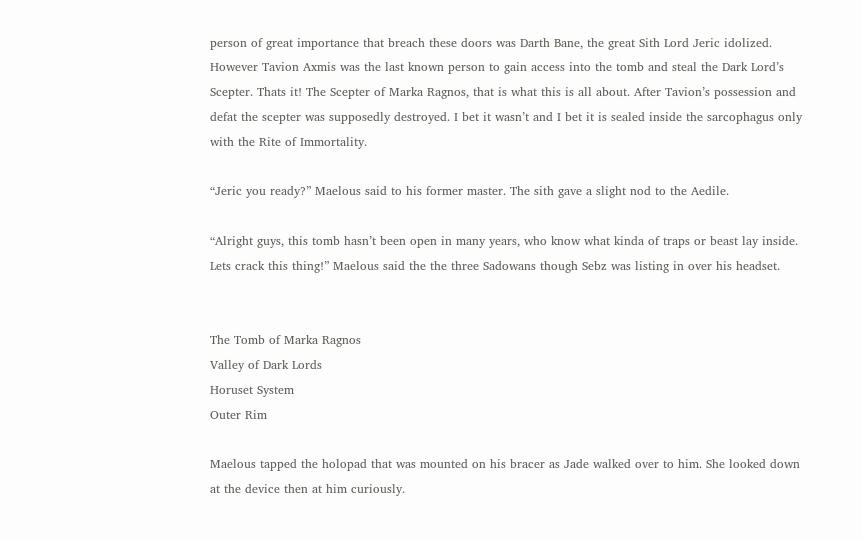person of great importance that breach these doors was Darth Bane, the great Sith Lord Jeric idolized. However Tavion Axmis was the last known person to gain access into the tomb and steal the Dark Lord’s Scepter. Thats it! The Scepter of Marka Ragnos, that is what this is all about. After Tavion’s possession and defat the scepter was supposedly destroyed. I bet it wasn’t and I bet it is sealed inside the sarcophagus only with the Rite of Immortality.

“Jeric you ready?” Maelous said to his former master. The sith gave a slight nod to the Aedile.

“Alright guys, this tomb hasn’t been open in many years, who know what kinda of traps or beast lay inside. Lets crack this thing!” Maelous said the the three Sadowans though Sebz was listing in over his headset.


The Tomb of Marka Ragnos
Valley of Dark Lords
Horuset System
Outer Rim

Maelous tapped the holopad that was mounted on his bracer as Jade walked over to him. She looked down at the device then at him curiously.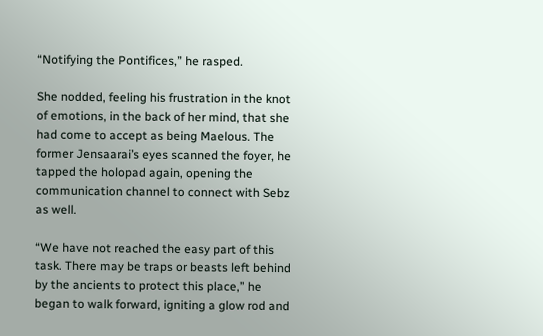“Notifying the Pontifices,” he rasped.

She nodded, feeling his frustration in the knot of emotions, in the back of her mind, that she had come to accept as being Maelous. The former Jensaarai’s eyes scanned the foyer, he tapped the holopad again, opening the communication channel to connect with Sebz as well.

“We have not reached the easy part of this task. There may be traps or beasts left behind by the ancients to protect this place,” he began to walk forward, igniting a glow rod and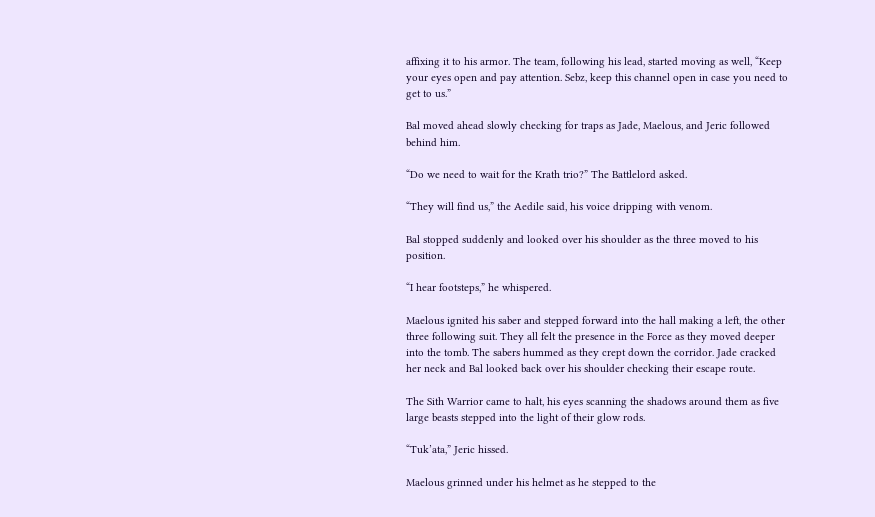affixing it to his armor. The team, following his lead, started moving as well, “Keep your eyes open and pay attention. Sebz, keep this channel open in case you need to get to us.”

Bal moved ahead slowly checking for traps as Jade, Maelous, and Jeric followed behind him.

“Do we need to wait for the Krath trio?” The Battlelord asked.

“They will find us,” the Aedile said, his voice dripping with venom.

Bal stopped suddenly and looked over his shoulder as the three moved to his position.

“I hear footsteps,” he whispered.

Maelous ignited his saber and stepped forward into the hall making a left, the other three following suit. They all felt the presence in the Force as they moved deeper into the tomb. The sabers hummed as they crept down the corridor. Jade cracked her neck and Bal looked back over his shoulder checking their escape route.

The Sith Warrior came to halt, his eyes scanning the shadows around them as five large beasts stepped into the light of their glow rods.

“Tuk’ata,” Jeric hissed.

Maelous grinned under his helmet as he stepped to the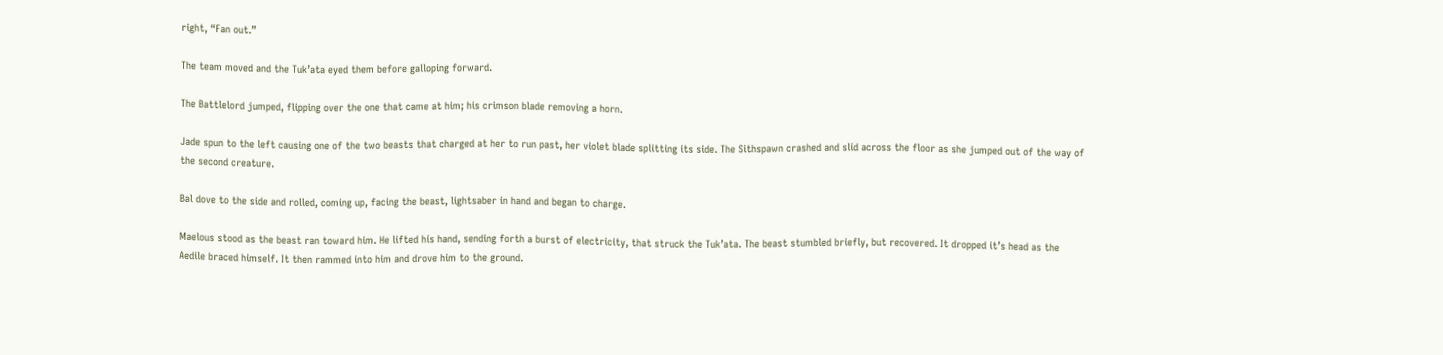right, “Fan out.”

The team moved and the Tuk’ata eyed them before galloping forward.

The Battlelord jumped, flipping over the one that came at him; his crimson blade removing a horn.

Jade spun to the left causing one of the two beasts that charged at her to run past, her violet blade splitting its side. The Sithspawn crashed and slid across the floor as she jumped out of the way of the second creature.

Bal dove to the side and rolled, coming up, facing the beast, lightsaber in hand and began to charge.

Maelous stood as the beast ran toward him. He lifted his hand, sending forth a burst of electricity, that struck the Tuk’ata. The beast stumbled briefly, but recovered. It dropped it’s head as the Aedile braced himself. It then rammed into him and drove him to the ground.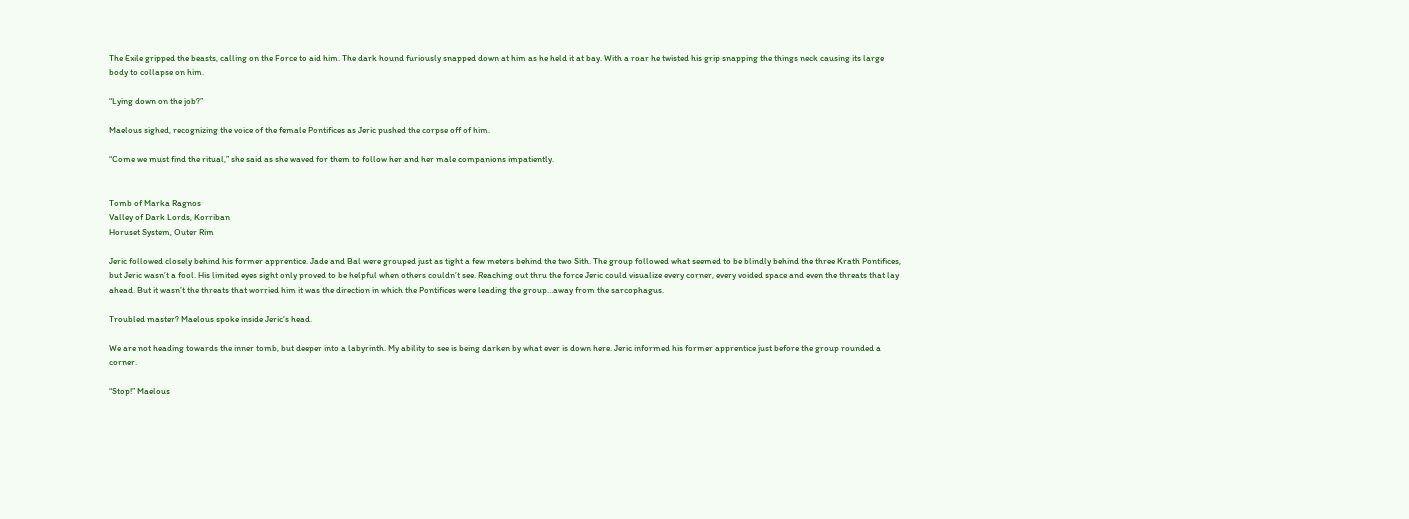The Exile gripped the beasts, calling on the Force to aid him. The dark hound furiously snapped down at him as he held it at bay. With a roar he twisted his grip snapping the things neck causing its large body to collapse on him.

“Lying down on the job?”

Maelous sighed, recognizing the voice of the female Pontifices as Jeric pushed the corpse off of him.

“Come we must find the ritual,” she said as she waved for them to follow her and her male companions impatiently.


Tomb of Marka Ragnos
Valley of Dark Lords, Korriban
Horuset System, Outer Rim

Jeric followed closely behind his former apprentice. Jade and Bal were grouped just as tight a few meters behind the two Sith. The group followed what seemed to be blindly behind the three Krath Pontifices, but Jeric wasn’t a fool. His limited eyes sight only proved to be helpful when others couldn’t see. Reaching out thru the force Jeric could visualize every corner, every voided space and even the threats that lay ahead. But it wasn’t the threats that worried him it was the direction in which the Pontifices were leading the group…away from the sarcophagus.

Troubled master? Maelous spoke inside Jeric’s head.

We are not heading towards the inner tomb, but deeper into a labyrinth. My ability to see is being darken by what ever is down here. Jeric informed his former apprentice just before the group rounded a corner.

“Stop!” Maelous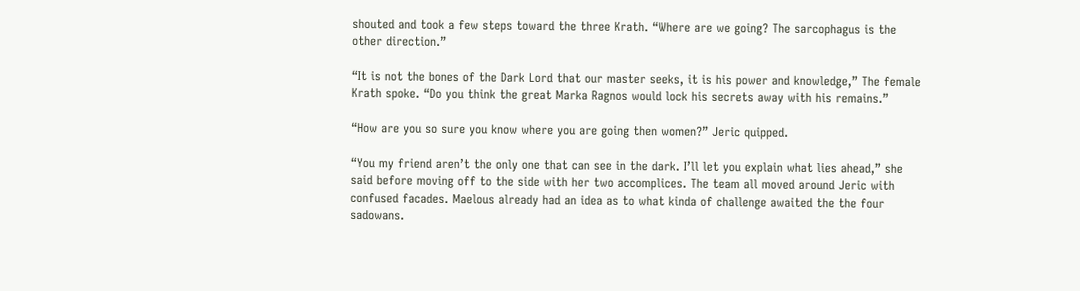shouted and took a few steps toward the three Krath. “Where are we going? The sarcophagus is the other direction.”

“It is not the bones of the Dark Lord that our master seeks, it is his power and knowledge,” The female Krath spoke. “Do you think the great Marka Ragnos would lock his secrets away with his remains.”

“How are you so sure you know where you are going then women?” Jeric quipped.

“You my friend aren’t the only one that can see in the dark. I’ll let you explain what lies ahead,” she said before moving off to the side with her two accomplices. The team all moved around Jeric with confused facades. Maelous already had an idea as to what kinda of challenge awaited the the four sadowans.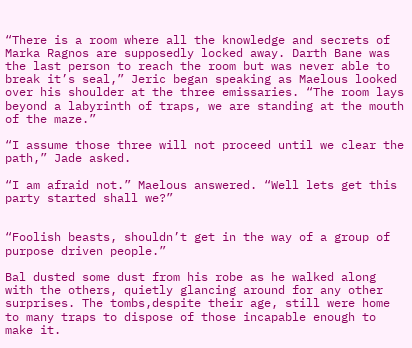“There is a room where all the knowledge and secrets of Marka Ragnos are supposedly locked away. Darth Bane was the last person to reach the room but was never able to break it’s seal,” Jeric began speaking as Maelous looked over his shoulder at the three emissaries. “The room lays beyond a labyrinth of traps, we are standing at the mouth of the maze.”

“I assume those three will not proceed until we clear the path,” Jade asked.

“I am afraid not.” Maelous answered. “Well lets get this party started shall we?”


“Foolish beasts, shouldn’t get in the way of a group of purpose driven people.”

Bal dusted some dust from his robe as he walked along with the others, quietly glancing around for any other surprises. The tombs,despite their age, still were home to many traps to dispose of those incapable enough to make it.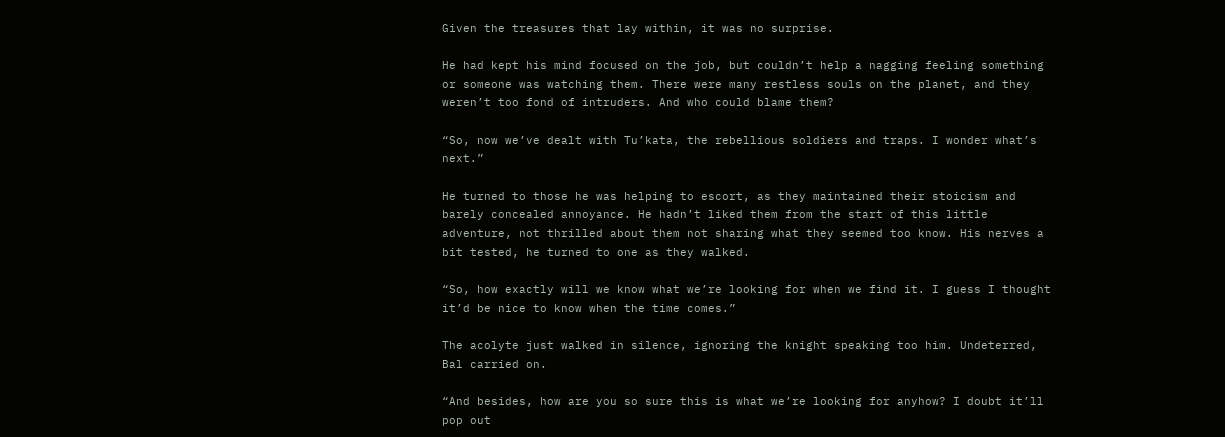Given the treasures that lay within, it was no surprise.

He had kept his mind focused on the job, but couldn’t help a nagging feeling something or someone was watching them. There were many restless souls on the planet, and they weren’t too fond of intruders. And who could blame them?

“So, now we’ve dealt with Tu’kata, the rebellious soldiers and traps. I wonder what’s next.”

He turned to those he was helping to escort, as they maintained their stoicism and barely concealed annoyance. He hadn’t liked them from the start of this little adventure, not thrilled about them not sharing what they seemed too know. His nerves a bit tested, he turned to one as they walked.

“So, how exactly will we know what we’re looking for when we find it. I guess I thought it’d be nice to know when the time comes.”

The acolyte just walked in silence, ignoring the knight speaking too him. Undeterred, Bal carried on.

“And besides, how are you so sure this is what we’re looking for anyhow? I doubt it’ll pop out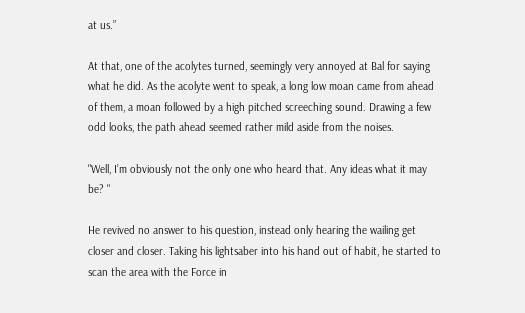at us.”

At that, one of the acolytes turned, seemingly very annoyed at Bal for saying what he did. As the acolyte went to speak, a long low moan came from ahead of them, a moan followed by a high pitched screeching sound. Drawing a few odd looks, the path ahead seemed rather mild aside from the noises.

"Well, I’m obviously not the only one who heard that. Any ideas what it may be? "

He revived no answer to his question, instead only hearing the wailing get closer and closer. Taking his lightsaber into his hand out of habit, he started to scan the area with the Force in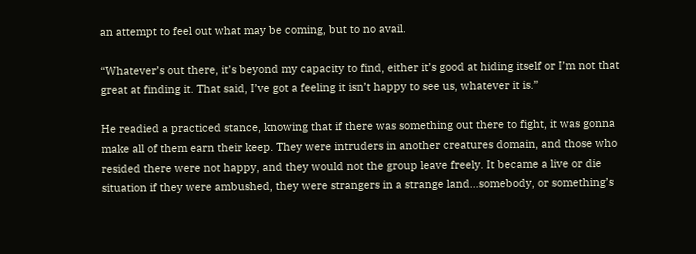an attempt to feel out what may be coming, but to no avail.

“Whatever’s out there, it’s beyond my capacity to find, either it’s good at hiding itself or I’m not that great at finding it. That said, I’ve got a feeling it isn’t happy to see us, whatever it is.”

He readied a practiced stance, knowing that if there was something out there to fight, it was gonna make all of them earn their keep. They were intruders in another creatures domain, and those who resided there were not happy, and they would not the group leave freely. It became a live or die situation if they were ambushed, they were strangers in a strange land…somebody, or something’s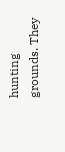hunting grounds. They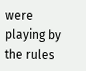were playing by the rules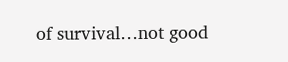of survival…not good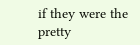if they were the pretty